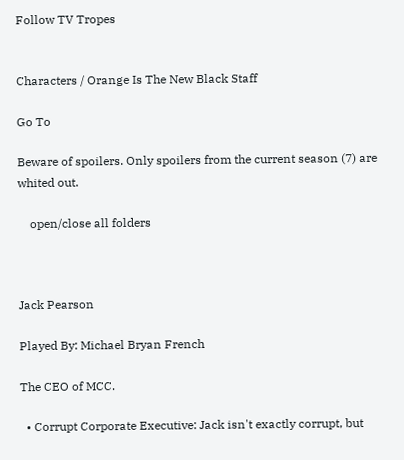Follow TV Tropes


Characters / Orange Is The New Black Staff

Go To

Beware of spoilers. Only spoilers from the current season (7) are whited out.

    open/close all folders



Jack Pearson

Played By: Michael Bryan French

The CEO of MCC.

  • Corrupt Corporate Executive: Jack isn't exactly corrupt, but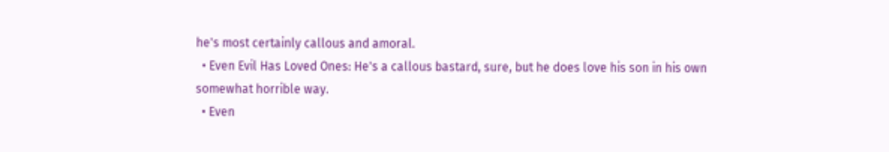he's most certainly callous and amoral.
  • Even Evil Has Loved Ones: He's a callous bastard, sure, but he does love his son in his own somewhat horrible way.
  • Even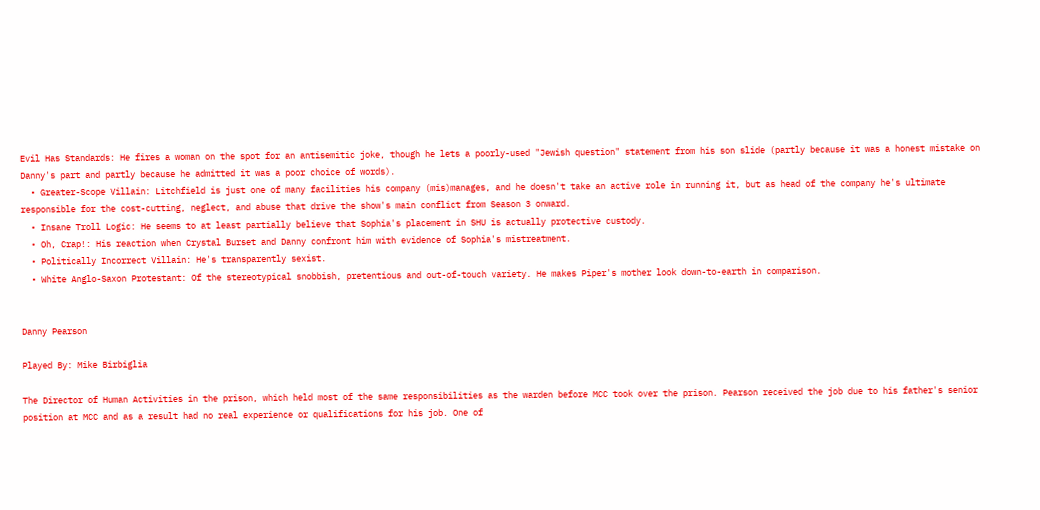Evil Has Standards: He fires a woman on the spot for an antisemitic joke, though he lets a poorly-used "Jewish question" statement from his son slide (partly because it was a honest mistake on Danny's part and partly because he admitted it was a poor choice of words).
  • Greater-Scope Villain: Litchfield is just one of many facilities his company (mis)manages, and he doesn't take an active role in running it, but as head of the company he's ultimate responsible for the cost-cutting, neglect, and abuse that drive the show's main conflict from Season 3 onward.
  • Insane Troll Logic: He seems to at least partially believe that Sophia's placement in SHU is actually protective custody.
  • Oh, Crap!: His reaction when Crystal Burset and Danny confront him with evidence of Sophia's mistreatment.
  • Politically Incorrect Villain: He's transparently sexist.
  • White Anglo-Saxon Protestant: Of the stereotypical snobbish, pretentious and out-of-touch variety. He makes Piper's mother look down-to-earth in comparison.


Danny Pearson

Played By: Mike Birbiglia

The Director of Human Activities in the prison, which held most of the same responsibilities as the warden before MCC took over the prison. Pearson received the job due to his father's senior position at MCC and as a result had no real experience or qualifications for his job. One of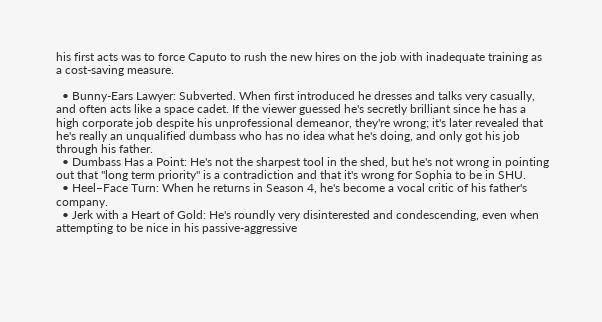his first acts was to force Caputo to rush the new hires on the job with inadequate training as a cost-saving measure.

  • Bunny-Ears Lawyer: Subverted. When first introduced he dresses and talks very casually, and often acts like a space cadet. If the viewer guessed he's secretly brilliant since he has a high corporate job despite his unprofessional demeanor, they're wrong; it's later revealed that he's really an unqualified dumbass who has no idea what he's doing, and only got his job through his father.
  • Dumbass Has a Point: He's not the sharpest tool in the shed, but he's not wrong in pointing out that "long term priority" is a contradiction and that it's wrong for Sophia to be in SHU.
  • Heel–Face Turn: When he returns in Season 4, he's become a vocal critic of his father's company.
  • Jerk with a Heart of Gold: He's roundly very disinterested and condescending, even when attempting to be nice in his passive-aggressive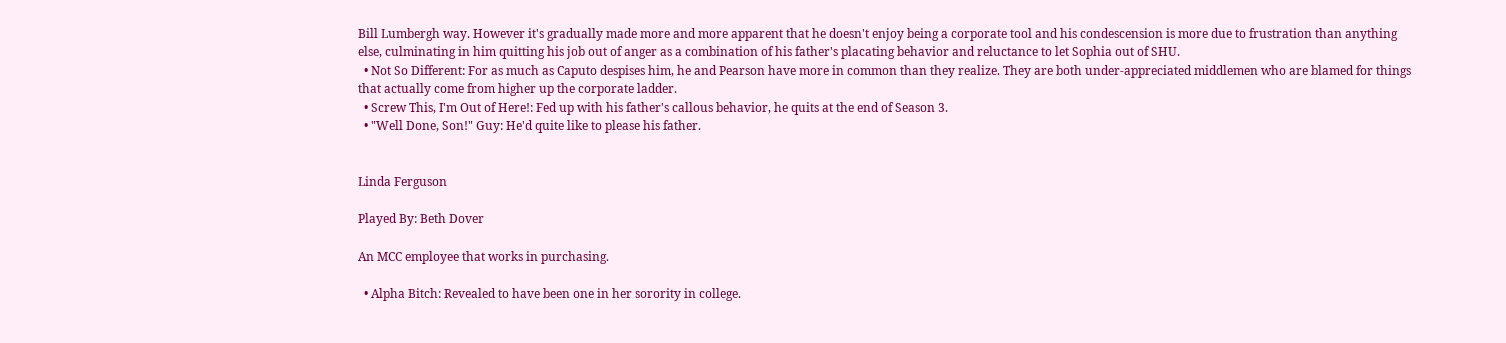Bill Lumbergh way. However it's gradually made more and more apparent that he doesn't enjoy being a corporate tool and his condescension is more due to frustration than anything else, culminating in him quitting his job out of anger as a combination of his father's placating behavior and reluctance to let Sophia out of SHU.
  • Not So Different: For as much as Caputo despises him, he and Pearson have more in common than they realize. They are both under-appreciated middlemen who are blamed for things that actually come from higher up the corporate ladder.
  • Screw This, I'm Out of Here!: Fed up with his father's callous behavior, he quits at the end of Season 3.
  • "Well Done, Son!" Guy: He'd quite like to please his father.


Linda Ferguson

Played By: Beth Dover

An MCC employee that works in purchasing.

  • Alpha Bitch: Revealed to have been one in her sorority in college.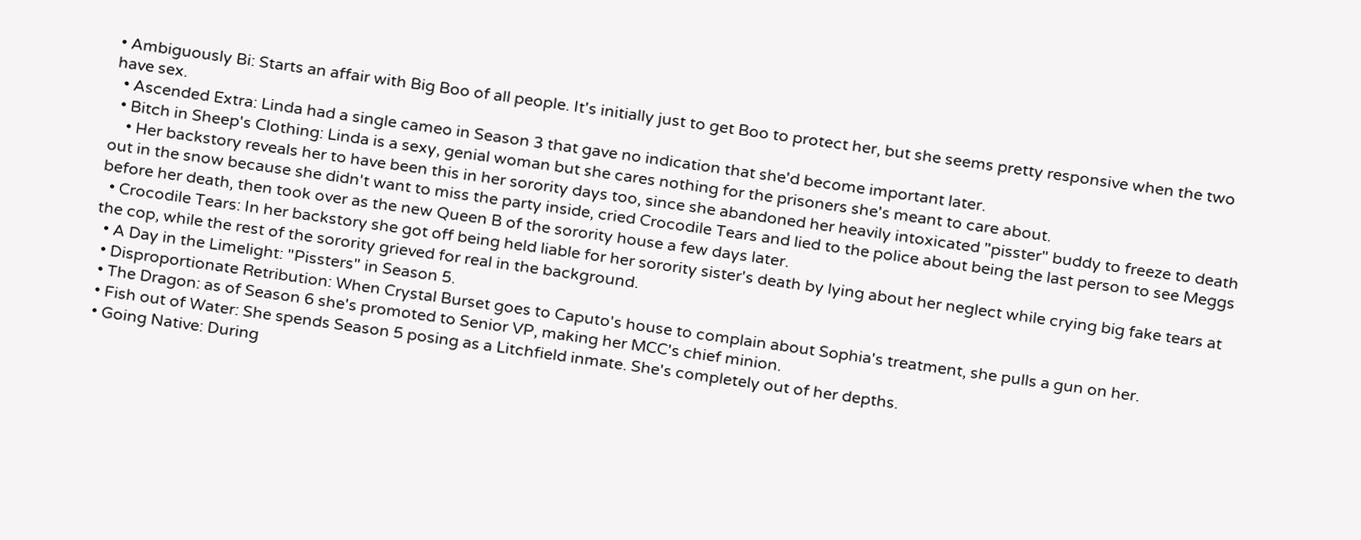• Ambiguously Bi: Starts an affair with Big Boo of all people. It's initially just to get Boo to protect her, but she seems pretty responsive when the two have sex.
  • Ascended Extra: Linda had a single cameo in Season 3 that gave no indication that she'd become important later.
  • Bitch in Sheep's Clothing: Linda is a sexy, genial woman but she cares nothing for the prisoners she's meant to care about.
    • Her backstory reveals her to have been this in her sorority days too, since she abandoned her heavily intoxicated "pisster" buddy to freeze to death out in the snow because she didn't want to miss the party inside, cried Crocodile Tears and lied to the police about being the last person to see Meggs before her death, then took over as the new Queen B of the sorority house a few days later.
  • Crocodile Tears: In her backstory she got off being held liable for her sorority sister's death by lying about her neglect while crying big fake tears at the cop, while the rest of the sorority grieved for real in the background.
  • A Day in the Limelight: "Pissters" in Season 5.
  • Disproportionate Retribution: When Crystal Burset goes to Caputo's house to complain about Sophia's treatment, she pulls a gun on her.
  • The Dragon: as of Season 6 she's promoted to Senior VP, making her MCC's chief minion.
  • Fish out of Water: She spends Season 5 posing as a Litchfield inmate. She's completely out of her depths.
  • Going Native: During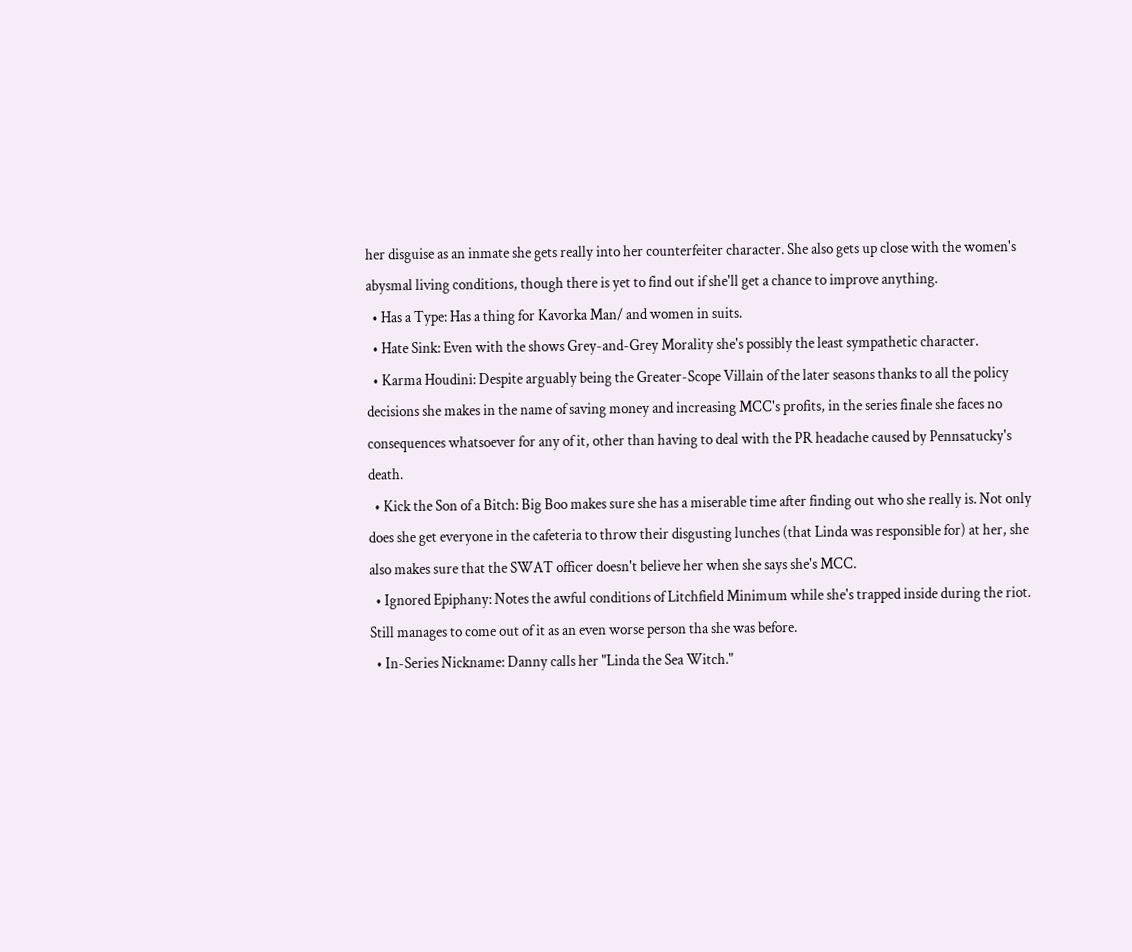her disguise as an inmate she gets really into her counterfeiter character. She also gets up close with the women's abysmal living conditions, though there is yet to find out if she'll get a chance to improve anything.
  • Has a Type: Has a thing for Kavorka Man/ and women in suits.
  • Hate Sink: Even with the shows Grey-and-Grey Morality she's possibly the least sympathetic character.
  • Karma Houdini: Despite arguably being the Greater-Scope Villain of the later seasons thanks to all the policy decisions she makes in the name of saving money and increasing MCC's profits, in the series finale she faces no consequences whatsoever for any of it, other than having to deal with the PR headache caused by Pennsatucky's death.
  • Kick the Son of a Bitch: Big Boo makes sure she has a miserable time after finding out who she really is. Not only does she get everyone in the cafeteria to throw their disgusting lunches (that Linda was responsible for) at her, she also makes sure that the SWAT officer doesn't believe her when she says she's MCC.
  • Ignored Epiphany: Notes the awful conditions of Litchfield Minimum while she's trapped inside during the riot. Still manages to come out of it as an even worse person tha she was before.
  • In-Series Nickname: Danny calls her "Linda the Sea Witch."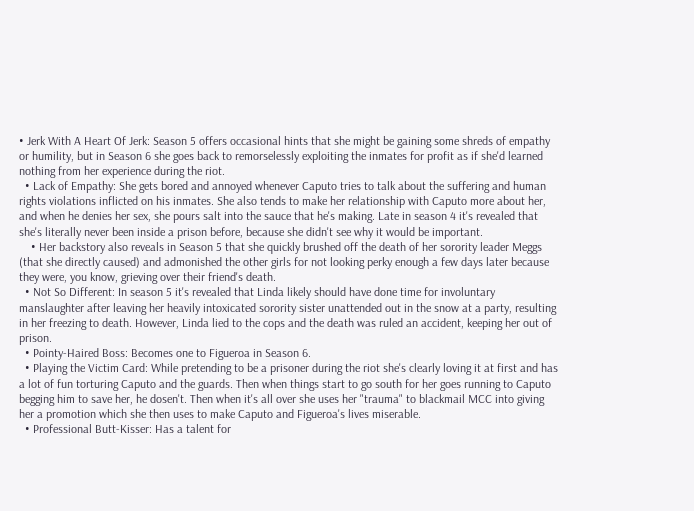• Jerk With A Heart Of Jerk: Season 5 offers occasional hints that she might be gaining some shreds of empathy or humility, but in Season 6 she goes back to remorselessly exploiting the inmates for profit as if she'd learned nothing from her experience during the riot.
  • Lack of Empathy: She gets bored and annoyed whenever Caputo tries to talk about the suffering and human rights violations inflicted on his inmates. She also tends to make her relationship with Caputo more about her, and when he denies her sex, she pours salt into the sauce that he's making. Late in season 4 it's revealed that she's literally never been inside a prison before, because she didn't see why it would be important.
    • Her backstory also reveals in Season 5 that she quickly brushed off the death of her sorority leader Meggs (that she directly caused) and admonished the other girls for not looking perky enough a few days later because they were, you know, grieving over their friend's death.
  • Not So Different: In season 5 it's revealed that Linda likely should have done time for involuntary manslaughter after leaving her heavily intoxicated sorority sister unattended out in the snow at a party, resulting in her freezing to death. However, Linda lied to the cops and the death was ruled an accident, keeping her out of prison.
  • Pointy-Haired Boss: Becomes one to Figueroa in Season 6.
  • Playing the Victim Card: While pretending to be a prisoner during the riot she's clearly loving it at first and has a lot of fun torturing Caputo and the guards. Then when things start to go south for her goes running to Caputo begging him to save her, he dosen't. Then when it's all over she uses her "trauma" to blackmail MCC into giving her a promotion which she then uses to make Caputo and Figueroa's lives miserable.
  • Professional Butt-Kisser: Has a talent for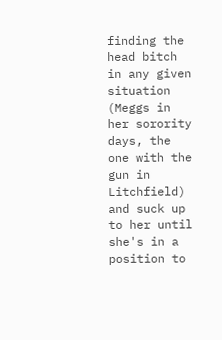finding the head bitch in any given situation (Meggs in her sorority days, the one with the gun in Litchfield) and suck up to her until she's in a position to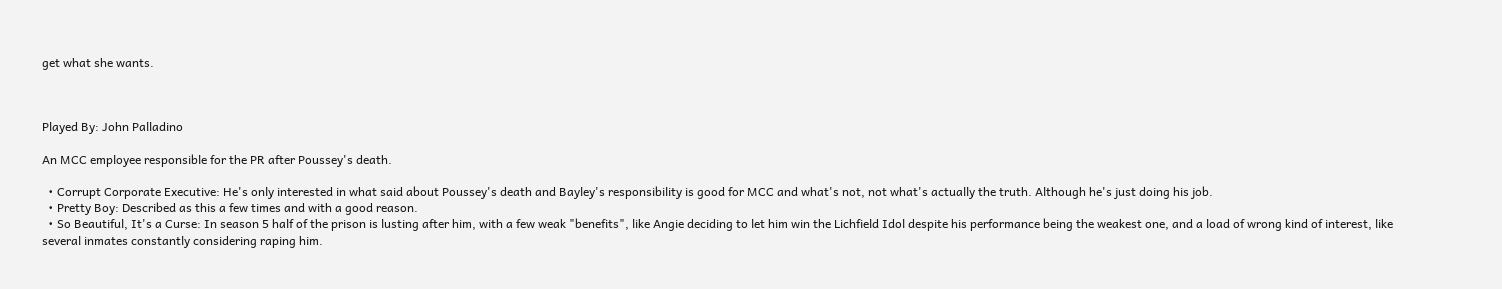get what she wants.



Played By: John Palladino

An MCC employee responsible for the PR after Poussey's death.

  • Corrupt Corporate Executive: He's only interested in what said about Poussey's death and Bayley's responsibility is good for MCC and what's not, not what's actually the truth. Although he's just doing his job.
  • Pretty Boy: Described as this a few times and with a good reason.
  • So Beautiful, It's a Curse: In season 5 half of the prison is lusting after him, with a few weak "benefits", like Angie deciding to let him win the Lichfield Idol despite his performance being the weakest one, and a load of wrong kind of interest, like several inmates constantly considering raping him.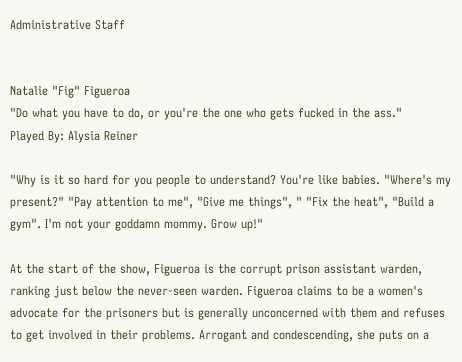Administrative Staff


Natalie "Fig" Figueroa
"Do what you have to do, or you're the one who gets fucked in the ass."
Played By: Alysia Reiner

"Why is it so hard for you people to understand? You're like babies. "Where's my present?" "Pay attention to me", "Give me things", " "Fix the heat", "Build a gym". I'm not your goddamn mommy. Grow up!"

At the start of the show, Figueroa is the corrupt prison assistant warden, ranking just below the never-seen warden. Figueroa claims to be a women's advocate for the prisoners but is generally unconcerned with them and refuses to get involved in their problems. Arrogant and condescending, she puts on a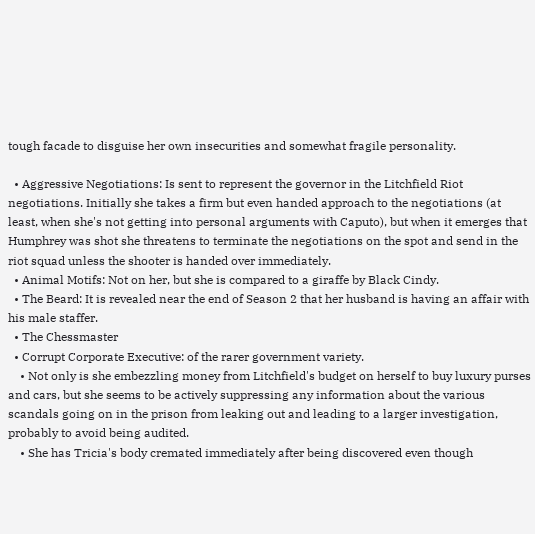tough facade to disguise her own insecurities and somewhat fragile personality.

  • Aggressive Negotiations: Is sent to represent the governor in the Litchfield Riot negotiations. Initially she takes a firm but even handed approach to the negotiations (at least, when she's not getting into personal arguments with Caputo), but when it emerges that Humphrey was shot she threatens to terminate the negotiations on the spot and send in the riot squad unless the shooter is handed over immediately.
  • Animal Motifs: Not on her, but she is compared to a giraffe by Black Cindy.
  • The Beard: It is revealed near the end of Season 2 that her husband is having an affair with his male staffer.
  • The Chessmaster
  • Corrupt Corporate Executive: of the rarer government variety.
    • Not only is she embezzling money from Litchfield's budget on herself to buy luxury purses and cars, but she seems to be actively suppressing any information about the various scandals going on in the prison from leaking out and leading to a larger investigation, probably to avoid being audited.
    • She has Tricia's body cremated immediately after being discovered even though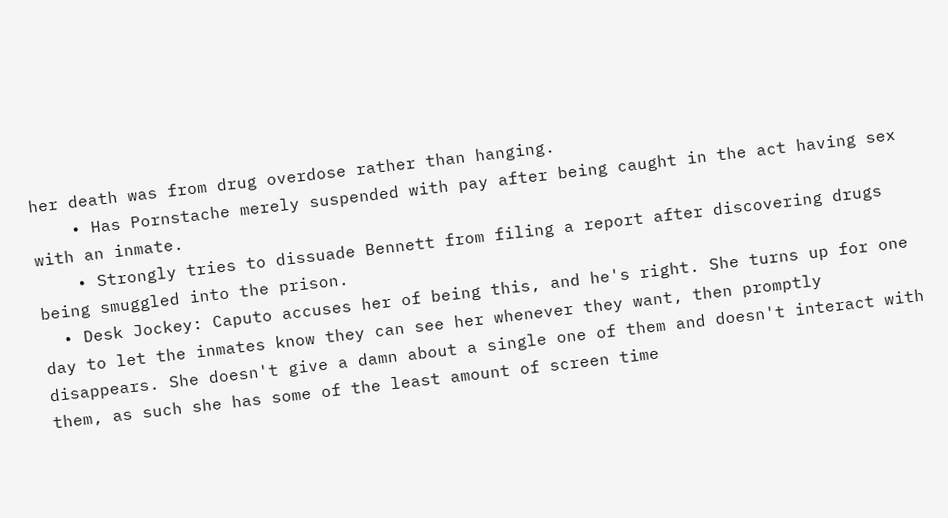her death was from drug overdose rather than hanging.
    • Has Pornstache merely suspended with pay after being caught in the act having sex with an inmate.
    • Strongly tries to dissuade Bennett from filing a report after discovering drugs being smuggled into the prison.
  • Desk Jockey: Caputo accuses her of being this, and he's right. She turns up for one day to let the inmates know they can see her whenever they want, then promptly disappears. She doesn't give a damn about a single one of them and doesn't interact with them, as such she has some of the least amount of screen time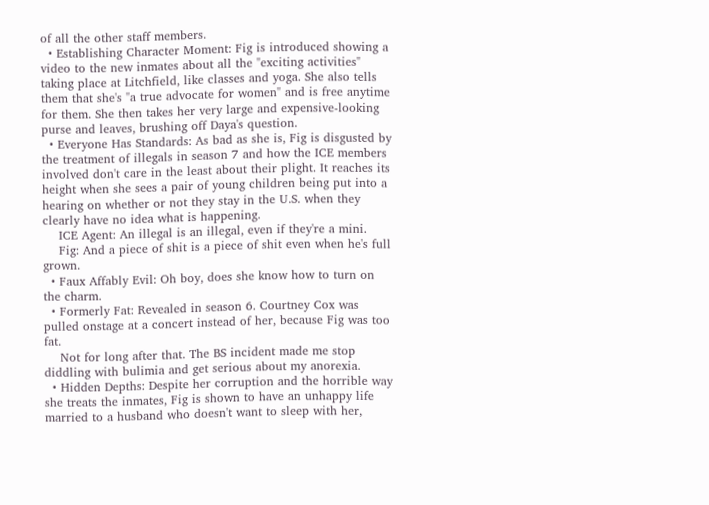of all the other staff members.
  • Establishing Character Moment: Fig is introduced showing a video to the new inmates about all the "exciting activities" taking place at Litchfield, like classes and yoga. She also tells them that she's "a true advocate for women" and is free anytime for them. She then takes her very large and expensive-looking purse and leaves, brushing off Daya's question.
  • Everyone Has Standards: As bad as she is, Fig is disgusted by the treatment of illegals in season 7 and how the ICE members involved don't care in the least about their plight. It reaches its height when she sees a pair of young children being put into a hearing on whether or not they stay in the U.S. when they clearly have no idea what is happening.
    ICE Agent: An illegal is an illegal, even if they're a mini.
    Fig: And a piece of shit is a piece of shit even when he's full grown.
  • Faux Affably Evil: Oh boy, does she know how to turn on the charm.
  • Formerly Fat: Revealed in season 6. Courtney Cox was pulled onstage at a concert instead of her, because Fig was too fat.
    Not for long after that. The BS incident made me stop diddling with bulimia and get serious about my anorexia.
  • Hidden Depths: Despite her corruption and the horrible way she treats the inmates, Fig is shown to have an unhappy life married to a husband who doesn't want to sleep with her,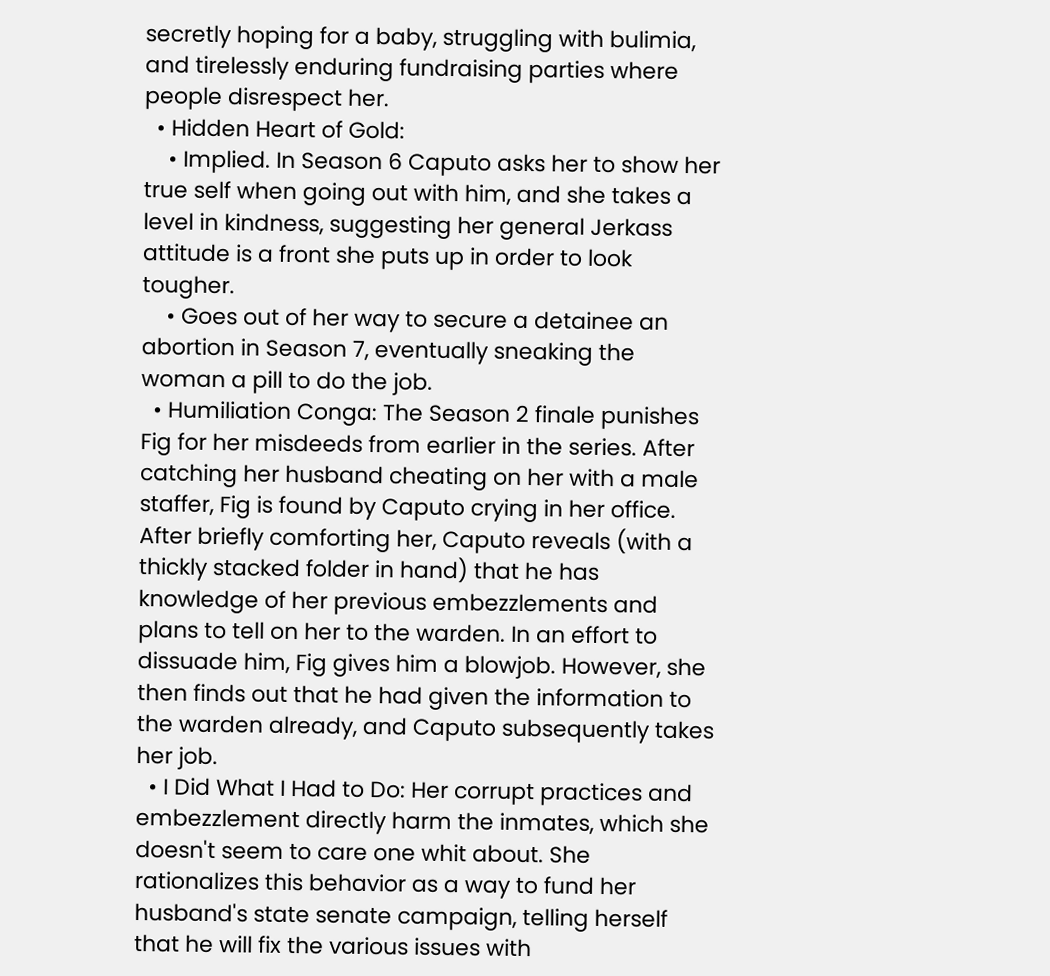secretly hoping for a baby, struggling with bulimia, and tirelessly enduring fundraising parties where people disrespect her.
  • Hidden Heart of Gold:
    • Implied. In Season 6 Caputo asks her to show her true self when going out with him, and she takes a level in kindness, suggesting her general Jerkass attitude is a front she puts up in order to look tougher.
    • Goes out of her way to secure a detainee an abortion in Season 7, eventually sneaking the woman a pill to do the job.
  • Humiliation Conga: The Season 2 finale punishes Fig for her misdeeds from earlier in the series. After catching her husband cheating on her with a male staffer, Fig is found by Caputo crying in her office. After briefly comforting her, Caputo reveals (with a thickly stacked folder in hand) that he has knowledge of her previous embezzlements and plans to tell on her to the warden. In an effort to dissuade him, Fig gives him a blowjob. However, she then finds out that he had given the information to the warden already, and Caputo subsequently takes her job.
  • I Did What I Had to Do: Her corrupt practices and embezzlement directly harm the inmates, which she doesn't seem to care one whit about. She rationalizes this behavior as a way to fund her husband's state senate campaign, telling herself that he will fix the various issues with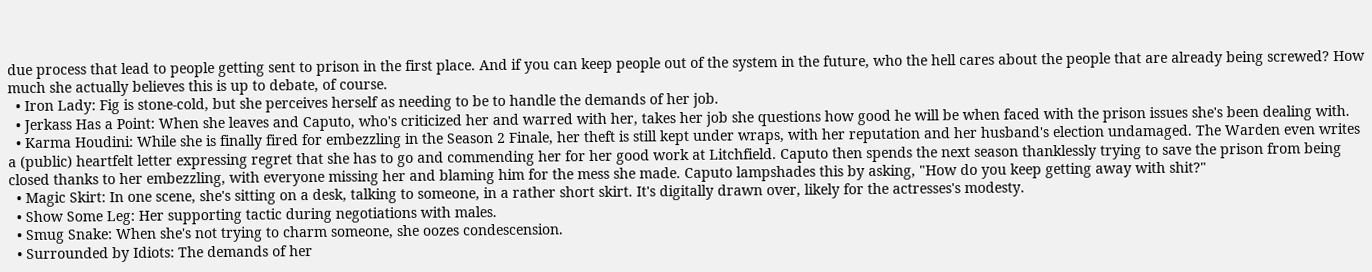due process that lead to people getting sent to prison in the first place. And if you can keep people out of the system in the future, who the hell cares about the people that are already being screwed? How much she actually believes this is up to debate, of course.
  • Iron Lady: Fig is stone-cold, but she perceives herself as needing to be to handle the demands of her job.
  • Jerkass Has a Point: When she leaves and Caputo, who's criticized her and warred with her, takes her job she questions how good he will be when faced with the prison issues she's been dealing with.
  • Karma Houdini: While she is finally fired for embezzling in the Season 2 Finale, her theft is still kept under wraps, with her reputation and her husband's election undamaged. The Warden even writes a (public) heartfelt letter expressing regret that she has to go and commending her for her good work at Litchfield. Caputo then spends the next season thanklessly trying to save the prison from being closed thanks to her embezzling, with everyone missing her and blaming him for the mess she made. Caputo lampshades this by asking, "How do you keep getting away with shit?"
  • Magic Skirt: In one scene, she's sitting on a desk, talking to someone, in a rather short skirt. It's digitally drawn over, likely for the actresses's modesty.
  • Show Some Leg: Her supporting tactic during negotiations with males.
  • Smug Snake: When she's not trying to charm someone, she oozes condescension.
  • Surrounded by Idiots: The demands of her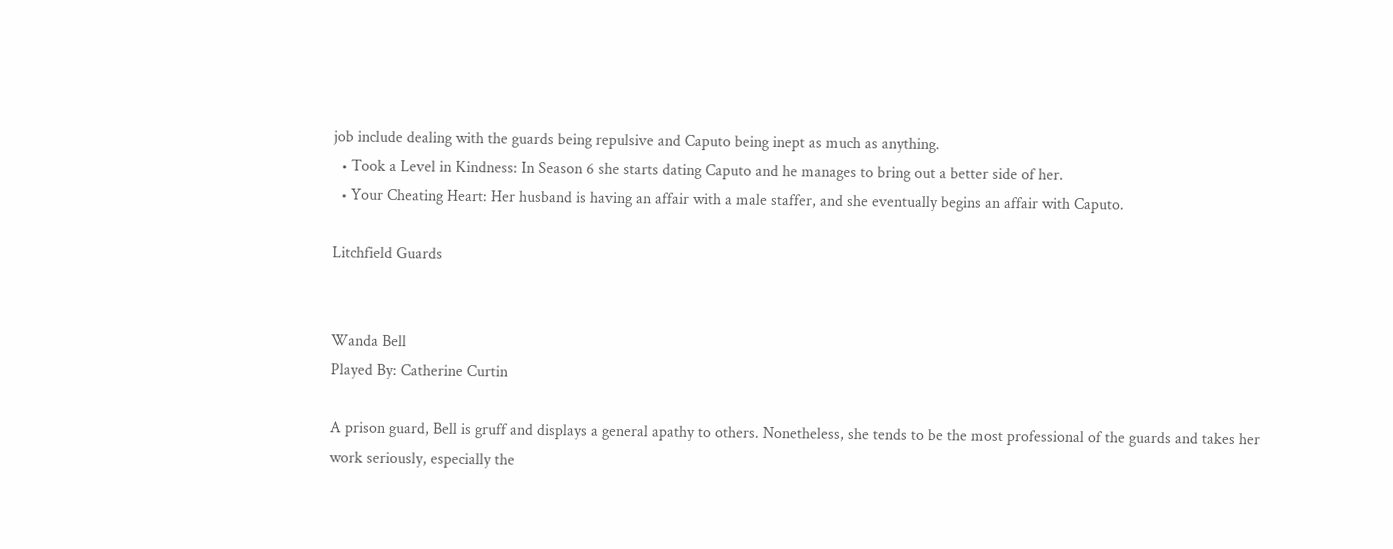job include dealing with the guards being repulsive and Caputo being inept as much as anything.
  • Took a Level in Kindness: In Season 6 she starts dating Caputo and he manages to bring out a better side of her.
  • Your Cheating Heart: Her husband is having an affair with a male staffer, and she eventually begins an affair with Caputo.

Litchfield Guards


Wanda Bell
Played By: Catherine Curtin

A prison guard, Bell is gruff and displays a general apathy to others. Nonetheless, she tends to be the most professional of the guards and takes her work seriously, especially the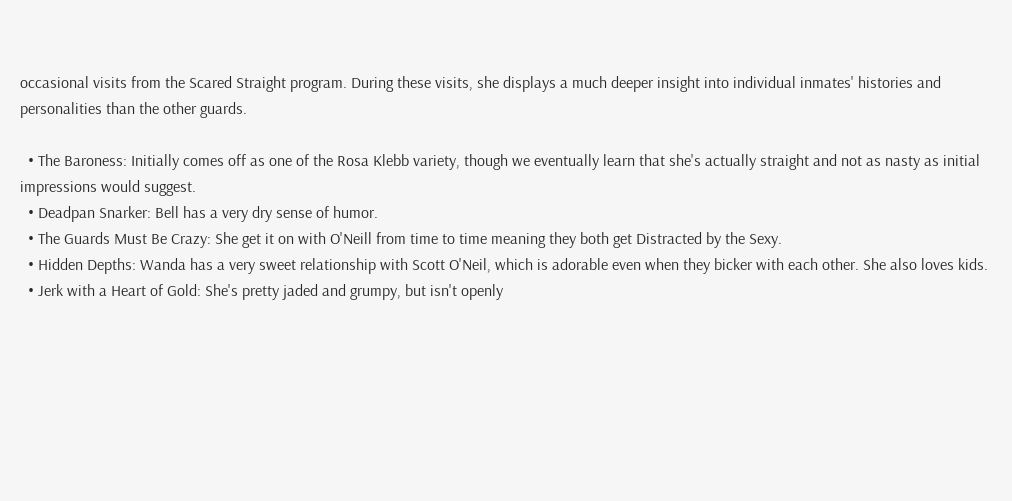occasional visits from the Scared Straight program. During these visits, she displays a much deeper insight into individual inmates' histories and personalities than the other guards.

  • The Baroness: Initially comes off as one of the Rosa Klebb variety, though we eventually learn that she's actually straight and not as nasty as initial impressions would suggest.
  • Deadpan Snarker: Bell has a very dry sense of humor.
  • The Guards Must Be Crazy: She get it on with O'Neill from time to time meaning they both get Distracted by the Sexy.
  • Hidden Depths: Wanda has a very sweet relationship with Scott O'Neil, which is adorable even when they bicker with each other. She also loves kids.
  • Jerk with a Heart of Gold: She's pretty jaded and grumpy, but isn't openly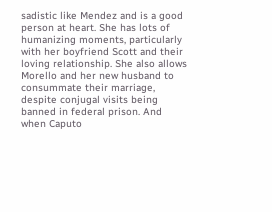sadistic like Mendez and is a good person at heart. She has lots of humanizing moments, particularly with her boyfriend Scott and their loving relationship. She also allows Morello and her new husband to consummate their marriage, despite conjugal visits being banned in federal prison. And when Caputo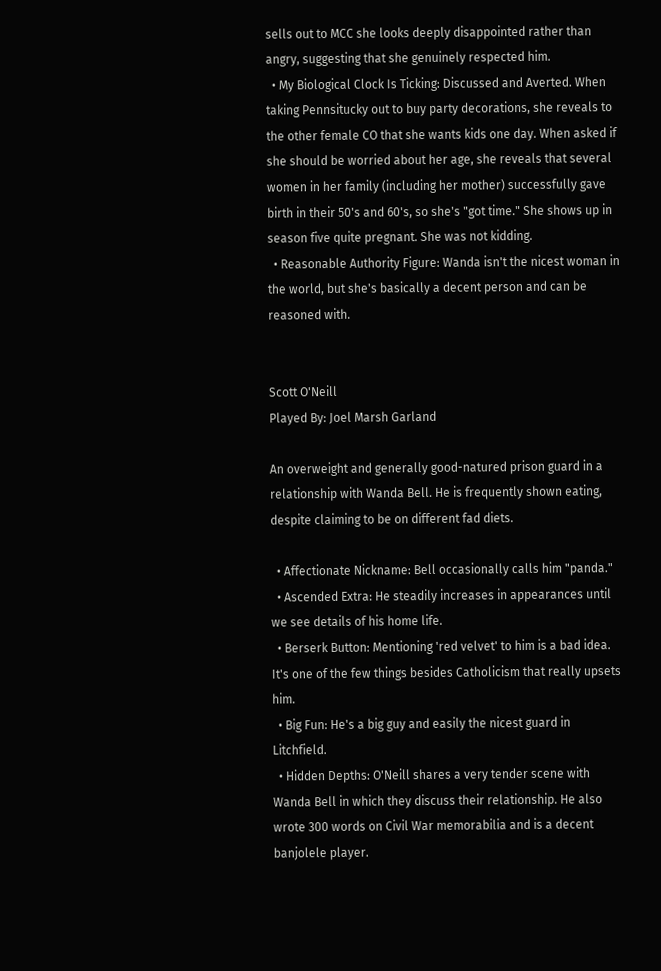sells out to MCC she looks deeply disappointed rather than angry, suggesting that she genuinely respected him.
  • My Biological Clock Is Ticking: Discussed and Averted. When taking Pennsitucky out to buy party decorations, she reveals to the other female CO that she wants kids one day. When asked if she should be worried about her age, she reveals that several women in her family (including her mother) successfully gave birth in their 50's and 60's, so she's "got time." She shows up in season five quite pregnant. She was not kidding.
  • Reasonable Authority Figure: Wanda isn't the nicest woman in the world, but she's basically a decent person and can be reasoned with.


Scott O'Neill
Played By: Joel Marsh Garland

An overweight and generally good-natured prison guard in a relationship with Wanda Bell. He is frequently shown eating, despite claiming to be on different fad diets.

  • Affectionate Nickname: Bell occasionally calls him "panda."
  • Ascended Extra: He steadily increases in appearances until we see details of his home life.
  • Berserk Button: Mentioning 'red velvet' to him is a bad idea. It's one of the few things besides Catholicism that really upsets him.
  • Big Fun: He's a big guy and easily the nicest guard in Litchfield.
  • Hidden Depths: O'Neill shares a very tender scene with Wanda Bell in which they discuss their relationship. He also wrote 300 words on Civil War memorabilia and is a decent banjolele player.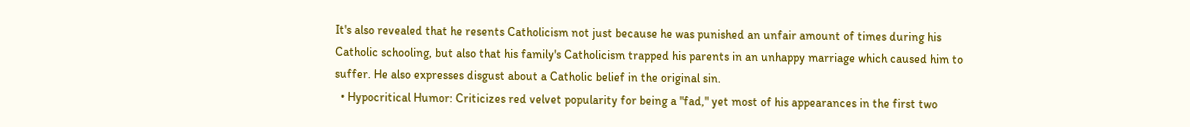It's also revealed that he resents Catholicism not just because he was punished an unfair amount of times during his Catholic schooling, but also that his family's Catholicism trapped his parents in an unhappy marriage which caused him to suffer. He also expresses disgust about a Catholic belief in the original sin.
  • Hypocritical Humor: Criticizes red velvet popularity for being a "fad," yet most of his appearances in the first two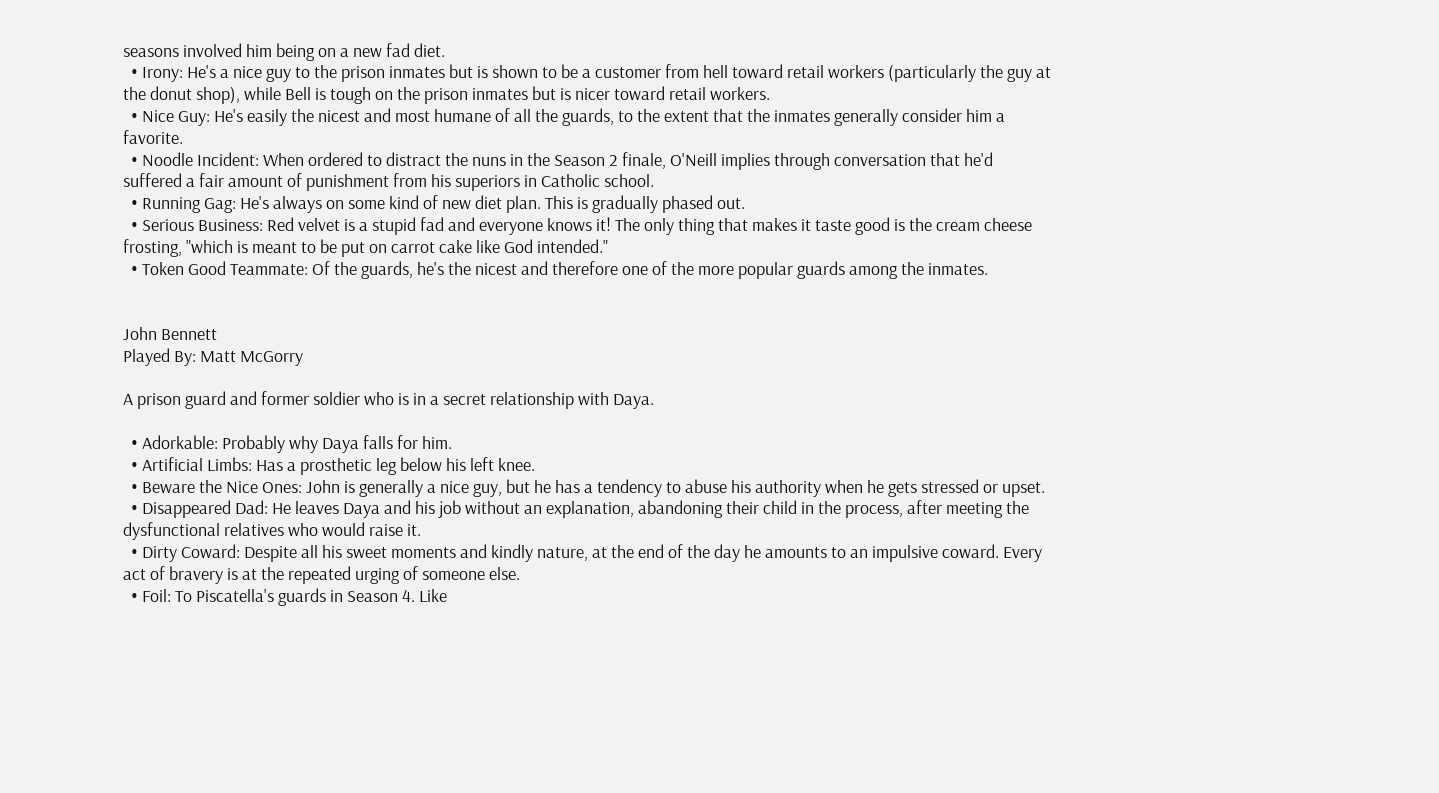seasons involved him being on a new fad diet.
  • Irony: He's a nice guy to the prison inmates but is shown to be a customer from hell toward retail workers (particularly the guy at the donut shop), while Bell is tough on the prison inmates but is nicer toward retail workers.
  • Nice Guy: He's easily the nicest and most humane of all the guards, to the extent that the inmates generally consider him a favorite.
  • Noodle Incident: When ordered to distract the nuns in the Season 2 finale, O'Neill implies through conversation that he'd suffered a fair amount of punishment from his superiors in Catholic school.
  • Running Gag: He's always on some kind of new diet plan. This is gradually phased out.
  • Serious Business: Red velvet is a stupid fad and everyone knows it! The only thing that makes it taste good is the cream cheese frosting, "which is meant to be put on carrot cake like God intended."
  • Token Good Teammate: Of the guards, he's the nicest and therefore one of the more popular guards among the inmates.


John Bennett
Played By: Matt McGorry

A prison guard and former soldier who is in a secret relationship with Daya.

  • Adorkable: Probably why Daya falls for him.
  • Artificial Limbs: Has a prosthetic leg below his left knee.
  • Beware the Nice Ones: John is generally a nice guy, but he has a tendency to abuse his authority when he gets stressed or upset.
  • Disappeared Dad: He leaves Daya and his job without an explanation, abandoning their child in the process, after meeting the dysfunctional relatives who would raise it.
  • Dirty Coward: Despite all his sweet moments and kindly nature, at the end of the day he amounts to an impulsive coward. Every act of bravery is at the repeated urging of someone else.
  • Foil: To Piscatella's guards in Season 4. Like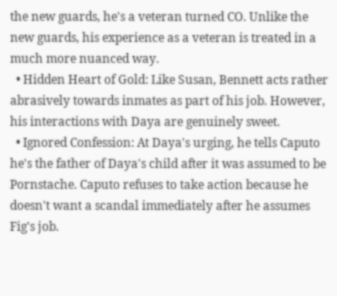the new guards, he's a veteran turned CO. Unlike the new guards, his experience as a veteran is treated in a much more nuanced way.
  • Hidden Heart of Gold: Like Susan, Bennett acts rather abrasively towards inmates as part of his job. However, his interactions with Daya are genuinely sweet.
  • Ignored Confession: At Daya's urging, he tells Caputo he's the father of Daya's child after it was assumed to be Pornstache. Caputo refuses to take action because he doesn't want a scandal immediately after he assumes Fig's job.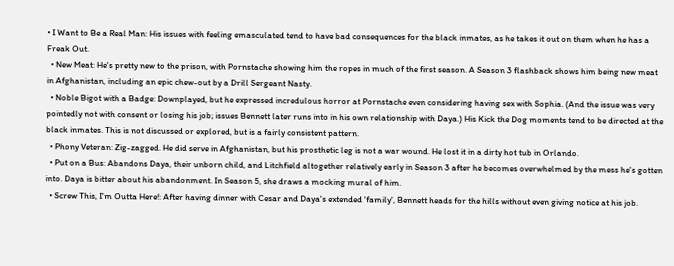• I Want to Be a Real Man: His issues with feeling emasculated tend to have bad consequences for the black inmates, as he takes it out on them when he has a Freak Out.
  • New Meat: He's pretty new to the prison, with Pornstache showing him the ropes in much of the first season. A Season 3 flashback shows him being new meat in Afghanistan, including an epic chew-out by a Drill Sergeant Nasty.
  • Noble Bigot with a Badge: Downplayed, but he expressed incredulous horror at Pornstache even considering having sex with Sophia. (And the issue was very pointedly not with consent or losing his job; issues Bennett later runs into in his own relationship with Daya.) His Kick the Dog moments tend to be directed at the black inmates. This is not discussed or explored, but is a fairly consistent pattern.
  • Phony Veteran: Zig-zagged. He did serve in Afghanistan, but his prosthetic leg is not a war wound. He lost it in a dirty hot tub in Orlando.
  • Put on a Bus: Abandons Daya, their unborn child, and Litchfield altogether relatively early in Season 3 after he becomes overwhelmed by the mess he's gotten into. Daya is bitter about his abandonment. In Season 5, she draws a mocking mural of him.
  • Screw This, I'm Outta Here!: After having dinner with Cesar and Daya's extended 'family', Bennett heads for the hills without even giving notice at his job.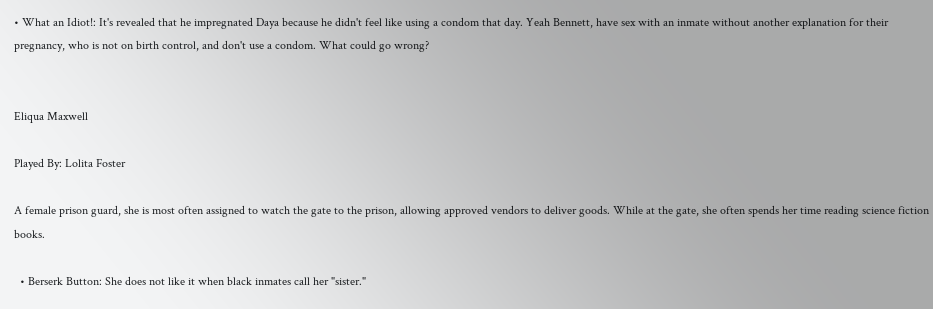• What an Idiot!: It's revealed that he impregnated Daya because he didn't feel like using a condom that day. Yeah Bennett, have sex with an inmate without another explanation for their pregnancy, who is not on birth control, and don't use a condom. What could go wrong?


Eliqua Maxwell

Played By: Lolita Foster

A female prison guard, she is most often assigned to watch the gate to the prison, allowing approved vendors to deliver goods. While at the gate, she often spends her time reading science fiction books.

  • Berserk Button: She does not like it when black inmates call her "sister."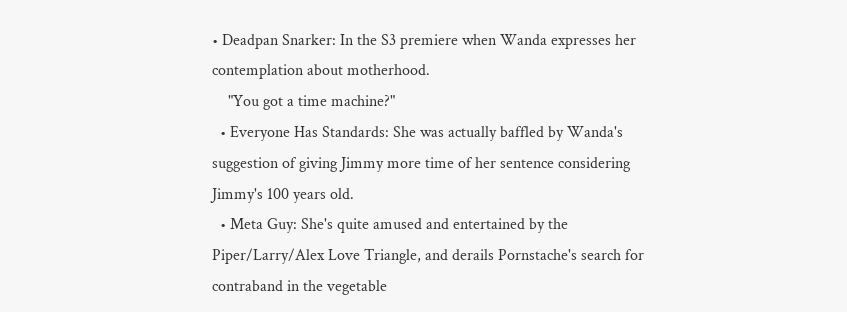• Deadpan Snarker: In the S3 premiere when Wanda expresses her contemplation about motherhood.
    "You got a time machine?"
  • Everyone Has Standards: She was actually baffled by Wanda's suggestion of giving Jimmy more time of her sentence considering Jimmy's 100 years old.
  • Meta Guy: She's quite amused and entertained by the Piper/Larry/Alex Love Triangle, and derails Pornstache's search for contraband in the vegetable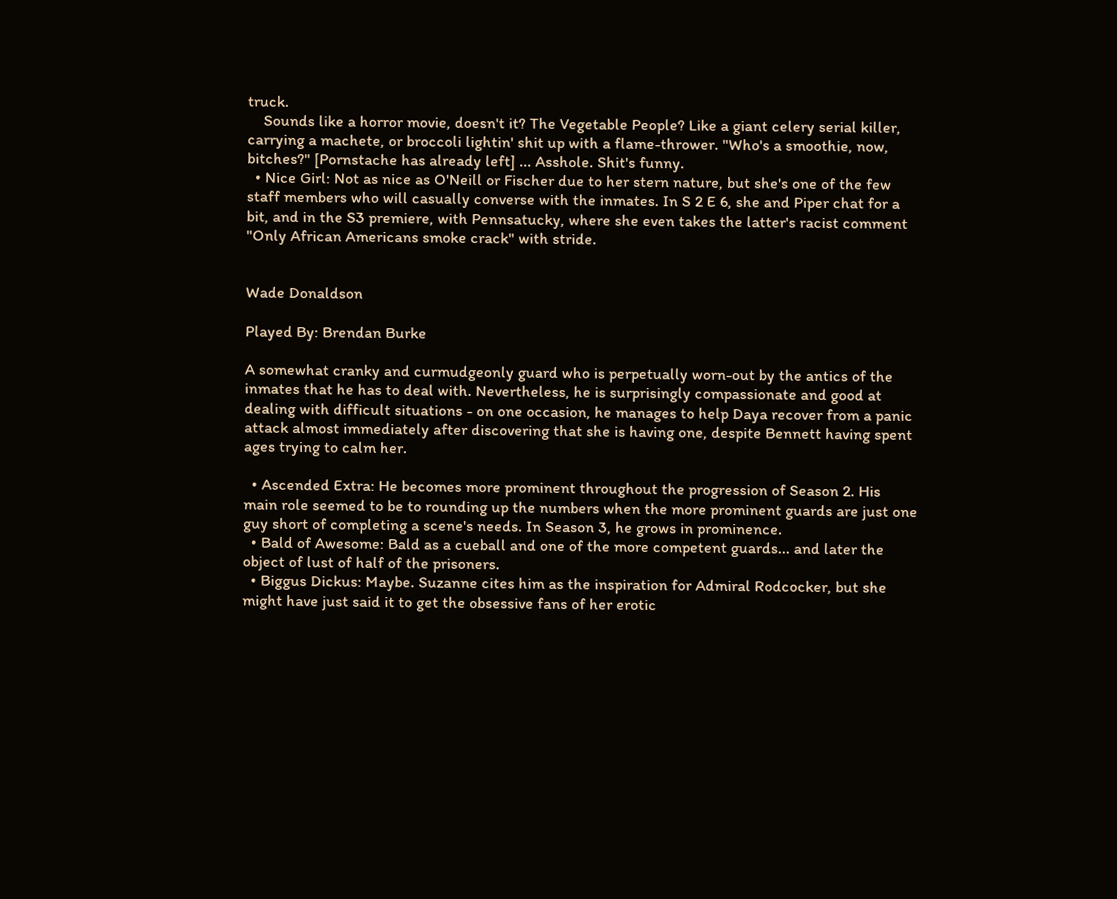truck.
    Sounds like a horror movie, doesn't it? The Vegetable People? Like a giant celery serial killer, carrying a machete, or broccoli lightin' shit up with a flame-thrower. "Who's a smoothie, now, bitches?" [Pornstache has already left] ... Asshole. Shit's funny.
  • Nice Girl: Not as nice as O'Neill or Fischer due to her stern nature, but she's one of the few staff members who will casually converse with the inmates. In S 2 E 6, she and Piper chat for a bit, and in the S3 premiere, with Pennsatucky, where she even takes the latter's racist comment "Only African Americans smoke crack" with stride.


Wade Donaldson

Played By: Brendan Burke

A somewhat cranky and curmudgeonly guard who is perpetually worn-out by the antics of the inmates that he has to deal with. Nevertheless, he is surprisingly compassionate and good at dealing with difficult situations - on one occasion, he manages to help Daya recover from a panic attack almost immediately after discovering that she is having one, despite Bennett having spent ages trying to calm her.

  • Ascended Extra: He becomes more prominent throughout the progression of Season 2. His main role seemed to be to rounding up the numbers when the more prominent guards are just one guy short of completing a scene's needs. In Season 3, he grows in prominence.
  • Bald of Awesome: Bald as a cueball and one of the more competent guards... and later the object of lust of half of the prisoners.
  • Biggus Dickus: Maybe. Suzanne cites him as the inspiration for Admiral Rodcocker, but she might have just said it to get the obsessive fans of her erotic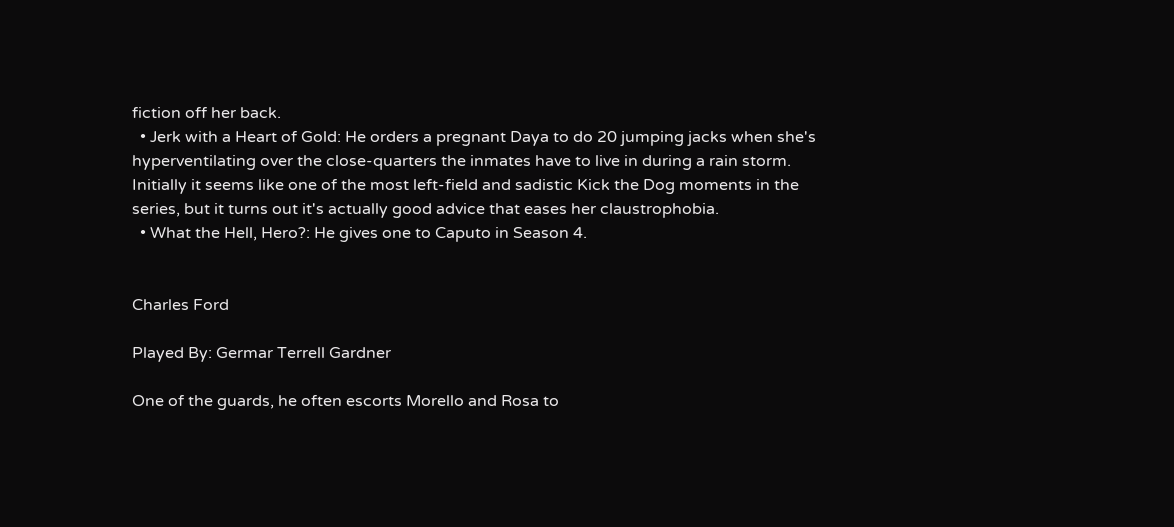fiction off her back.
  • Jerk with a Heart of Gold: He orders a pregnant Daya to do 20 jumping jacks when she's hyperventilating over the close-quarters the inmates have to live in during a rain storm. Initially it seems like one of the most left-field and sadistic Kick the Dog moments in the series, but it turns out it's actually good advice that eases her claustrophobia.
  • What the Hell, Hero?: He gives one to Caputo in Season 4.


Charles Ford

Played By: Germar Terrell Gardner

One of the guards, he often escorts Morello and Rosa to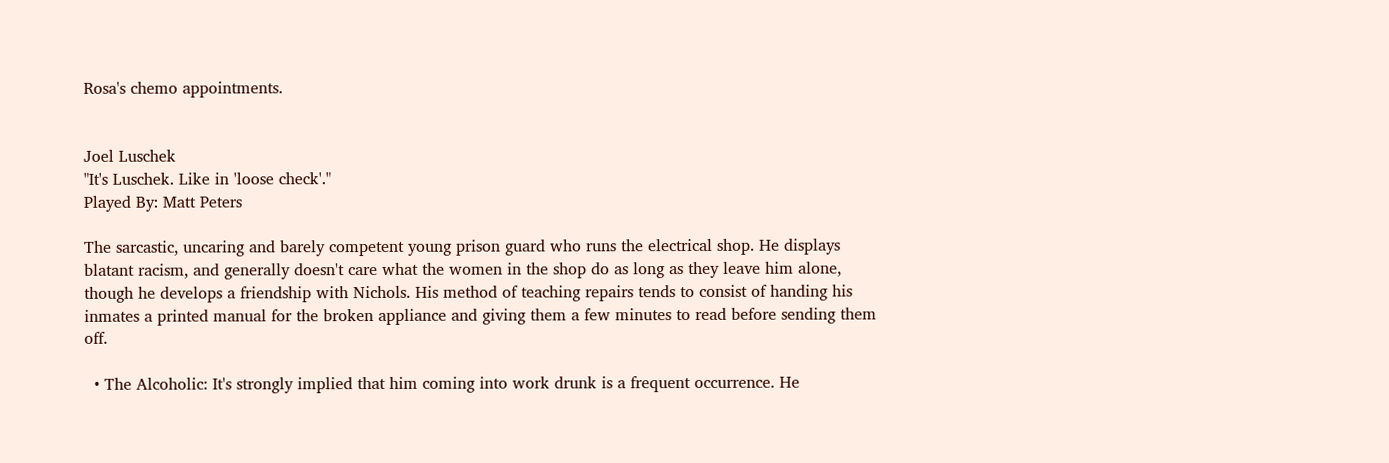Rosa's chemo appointments.


Joel Luschek
"It's Luschek. Like in 'loose check'."
Played By: Matt Peters

The sarcastic, uncaring and barely competent young prison guard who runs the electrical shop. He displays blatant racism, and generally doesn't care what the women in the shop do as long as they leave him alone, though he develops a friendship with Nichols. His method of teaching repairs tends to consist of handing his inmates a printed manual for the broken appliance and giving them a few minutes to read before sending them off.

  • The Alcoholic: It's strongly implied that him coming into work drunk is a frequent occurrence. He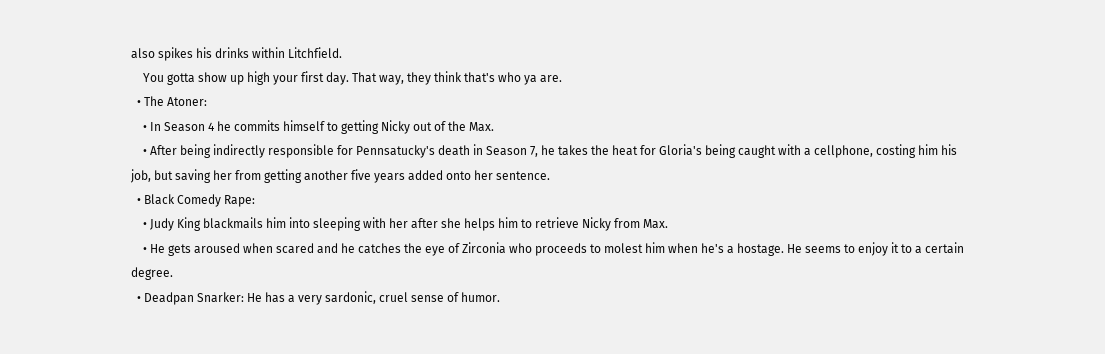also spikes his drinks within Litchfield.
    You gotta show up high your first day. That way, they think that's who ya are.
  • The Atoner:
    • In Season 4 he commits himself to getting Nicky out of the Max.
    • After being indirectly responsible for Pennsatucky's death in Season 7, he takes the heat for Gloria's being caught with a cellphone, costing him his job, but saving her from getting another five years added onto her sentence.
  • Black Comedy Rape:
    • Judy King blackmails him into sleeping with her after she helps him to retrieve Nicky from Max.
    • He gets aroused when scared and he catches the eye of Zirconia who proceeds to molest him when he's a hostage. He seems to enjoy it to a certain degree.
  • Deadpan Snarker: He has a very sardonic, cruel sense of humor.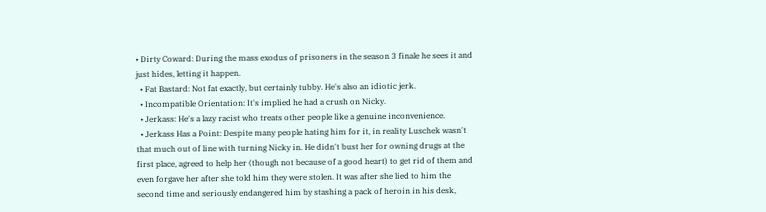• Dirty Coward: During the mass exodus of prisoners in the season 3 finale he sees it and just hides, letting it happen.
  • Fat Bastard: Not fat exactly, but certainly tubby. He's also an idiotic jerk.
  • Incompatible Orientation: It's implied he had a crush on Nicky.
  • Jerkass: He's a lazy racist who treats other people like a genuine inconvenience.
  • Jerkass Has a Point: Despite many people hating him for it, in reality Luschek wasn't that much out of line with turning Nicky in. He didn't bust her for owning drugs at the first place, agreed to help her (though not because of a good heart) to get rid of them and even forgave her after she told him they were stolen. It was after she lied to him the second time and seriously endangered him by stashing a pack of heroin in his desk,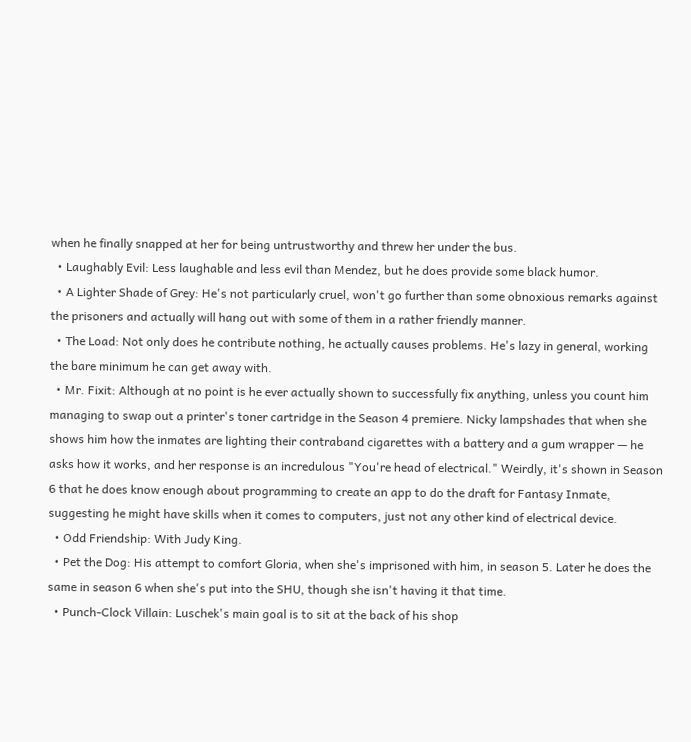when he finally snapped at her for being untrustworthy and threw her under the bus.
  • Laughably Evil: Less laughable and less evil than Mendez, but he does provide some black humor.
  • A Lighter Shade of Grey: He's not particularly cruel, won't go further than some obnoxious remarks against the prisoners and actually will hang out with some of them in a rather friendly manner.
  • The Load: Not only does he contribute nothing, he actually causes problems. He's lazy in general, working the bare minimum he can get away with.
  • Mr. Fixit: Although at no point is he ever actually shown to successfully fix anything, unless you count him managing to swap out a printer's toner cartridge in the Season 4 premiere. Nicky lampshades that when she shows him how the inmates are lighting their contraband cigarettes with a battery and a gum wrapper — he asks how it works, and her response is an incredulous "You're head of electrical." Weirdly, it's shown in Season 6 that he does know enough about programming to create an app to do the draft for Fantasy Inmate, suggesting he might have skills when it comes to computers, just not any other kind of electrical device.
  • Odd Friendship: With Judy King.
  • Pet the Dog: His attempt to comfort Gloria, when she's imprisoned with him, in season 5. Later he does the same in season 6 when she's put into the SHU, though she isn't having it that time.
  • Punch-Clock Villain: Luschek's main goal is to sit at the back of his shop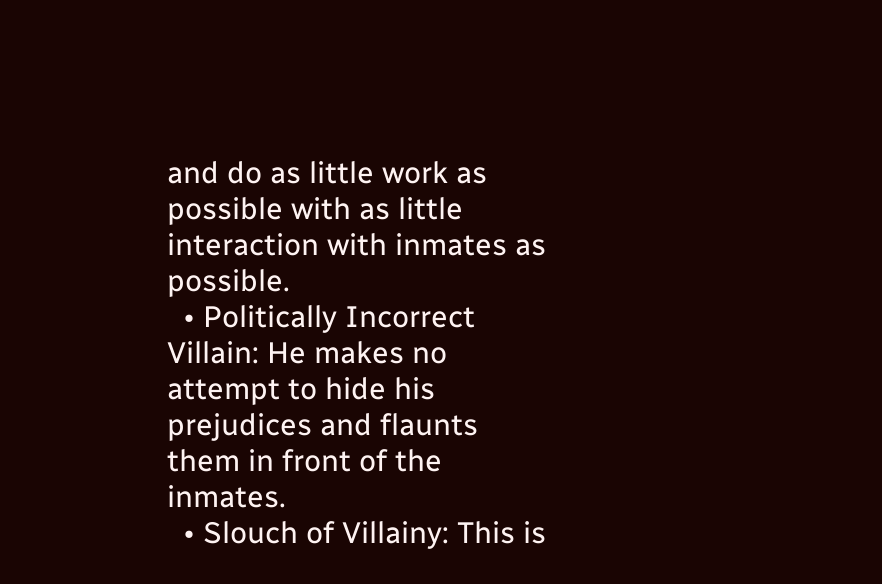and do as little work as possible with as little interaction with inmates as possible.
  • Politically Incorrect Villain: He makes no attempt to hide his prejudices and flaunts them in front of the inmates.
  • Slouch of Villainy: This is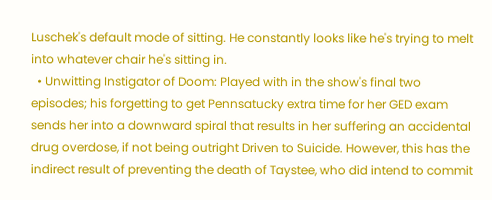Luschek's default mode of sitting. He constantly looks like he's trying to melt into whatever chair he's sitting in.
  • Unwitting Instigator of Doom: Played with in the show's final two episodes; his forgetting to get Pennsatucky extra time for her GED exam sends her into a downward spiral that results in her suffering an accidental drug overdose, if not being outright Driven to Suicide. However, this has the indirect result of preventing the death of Taystee, who did intend to commit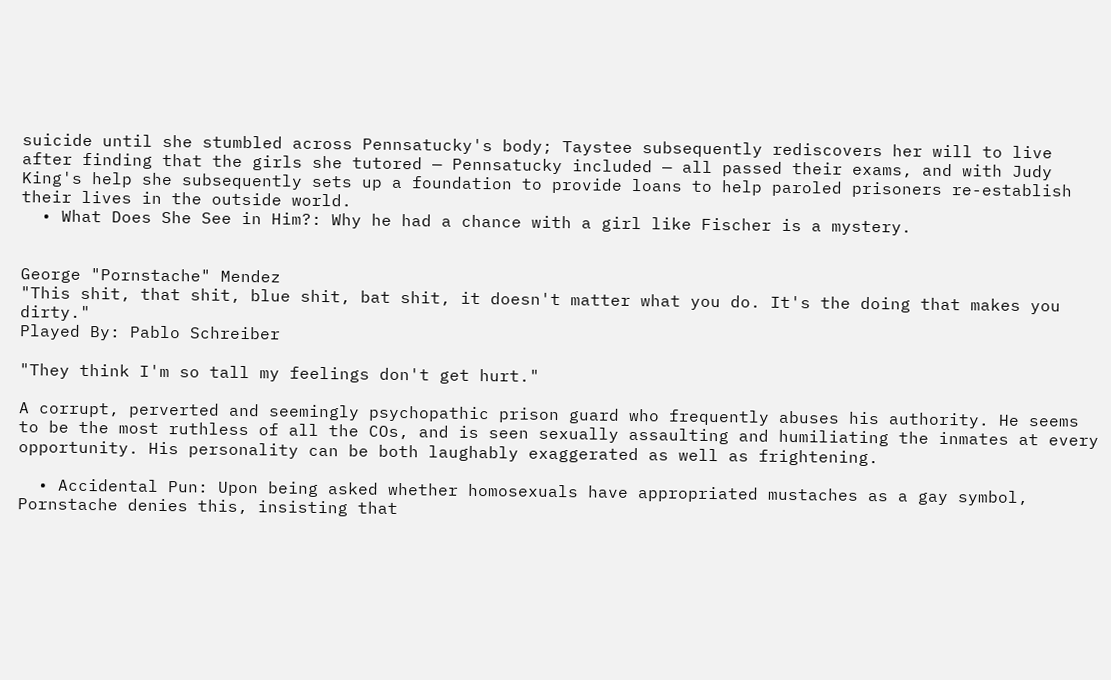suicide until she stumbled across Pennsatucky's body; Taystee subsequently rediscovers her will to live after finding that the girls she tutored — Pennsatucky included — all passed their exams, and with Judy King's help she subsequently sets up a foundation to provide loans to help paroled prisoners re-establish their lives in the outside world.
  • What Does She See in Him?: Why he had a chance with a girl like Fischer is a mystery.


George "Pornstache" Mendez
"This shit, that shit, blue shit, bat shit, it doesn't matter what you do. It's the doing that makes you dirty."
Played By: Pablo Schreiber

"They think I'm so tall my feelings don't get hurt."

A corrupt, perverted and seemingly psychopathic prison guard who frequently abuses his authority. He seems to be the most ruthless of all the COs, and is seen sexually assaulting and humiliating the inmates at every opportunity. His personality can be both laughably exaggerated as well as frightening.

  • Accidental Pun: Upon being asked whether homosexuals have appropriated mustaches as a gay symbol, Pornstache denies this, insisting that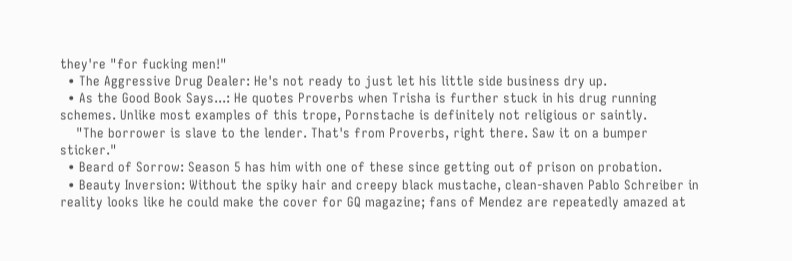they're "for fucking men!"
  • The Aggressive Drug Dealer: He's not ready to just let his little side business dry up.
  • As the Good Book Says...: He quotes Proverbs when Trisha is further stuck in his drug running schemes. Unlike most examples of this trope, Pornstache is definitely not religious or saintly.
    "The borrower is slave to the lender. That's from Proverbs, right there. Saw it on a bumper sticker."
  • Beard of Sorrow: Season 5 has him with one of these since getting out of prison on probation.
  • Beauty Inversion: Without the spiky hair and creepy black mustache, clean-shaven Pablo Schreiber in reality looks like he could make the cover for GQ magazine; fans of Mendez are repeatedly amazed at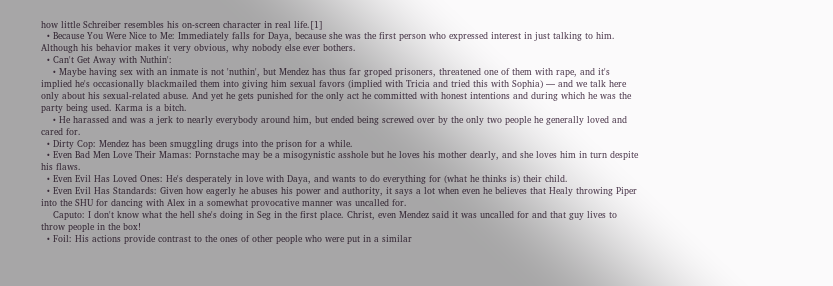how little Schreiber resembles his on-screen character in real life.[1]
  • Because You Were Nice to Me: Immediately falls for Daya, because she was the first person who expressed interest in just talking to him. Although his behavior makes it very obvious, why nobody else ever bothers.
  • Can't Get Away with Nuthin':
    • Maybe having sex with an inmate is not 'nuthin', but Mendez has thus far groped prisoners, threatened one of them with rape, and it's implied he's occasionally blackmailed them into giving him sexual favors (implied with Tricia and tried this with Sophia) — and we talk here only about his sexual-related abuse. And yet he gets punished for the only act he committed with honest intentions and during which he was the party being used. Karma is a bitch.
    • He harassed and was a jerk to nearly everybody around him, but ended being screwed over by the only two people he generally loved and cared for.
  • Dirty Cop: Mendez has been smuggling drugs into the prison for a while.
  • Even Bad Men Love Their Mamas: Pornstache may be a misogynistic asshole but he loves his mother dearly, and she loves him in turn despite his flaws.
  • Even Evil Has Loved Ones: He's desperately in love with Daya, and wants to do everything for (what he thinks is) their child.
  • Even Evil Has Standards: Given how eagerly he abuses his power and authority, it says a lot when even he believes that Healy throwing Piper into the SHU for dancing with Alex in a somewhat provocative manner was uncalled for.
    Caputo: I don't know what the hell she's doing in Seg in the first place. Christ, even Mendez said it was uncalled for and that guy lives to throw people in the box!
  • Foil: His actions provide contrast to the ones of other people who were put in a similar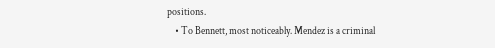positions.
    • To Bennett, most noticeably. Mendez is a criminal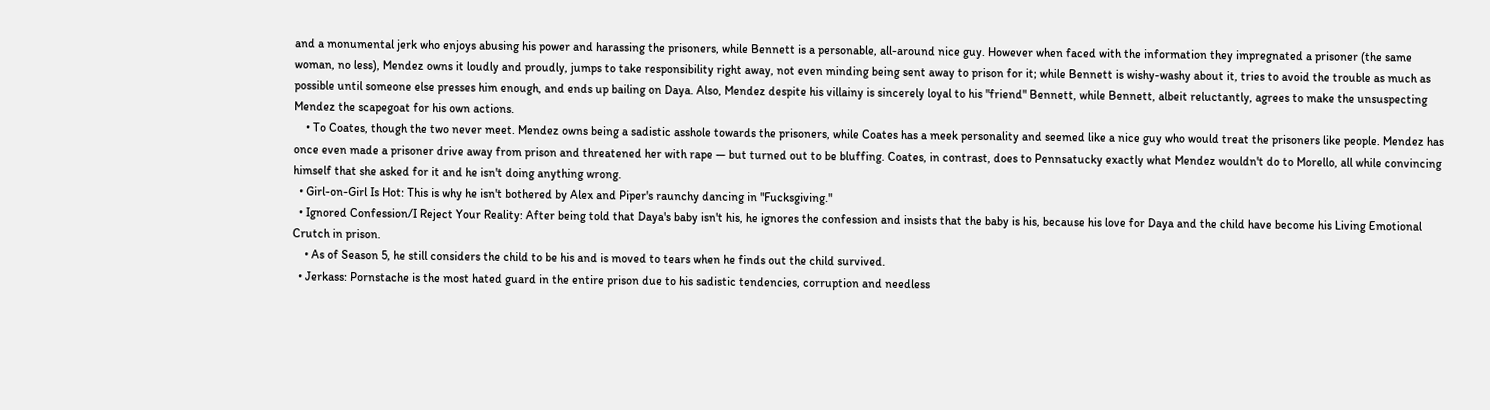and a monumental jerk who enjoys abusing his power and harassing the prisoners, while Bennett is a personable, all-around nice guy. However when faced with the information they impregnated a prisoner (the same woman, no less), Mendez owns it loudly and proudly, jumps to take responsibility right away, not even minding being sent away to prison for it; while Bennett is wishy-washy about it, tries to avoid the trouble as much as possible until someone else presses him enough, and ends up bailing on Daya. Also, Mendez despite his villainy is sincerely loyal to his "friend" Bennett, while Bennett, albeit reluctantly, agrees to make the unsuspecting Mendez the scapegoat for his own actions.
    • To Coates, though the two never meet. Mendez owns being a sadistic asshole towards the prisoners, while Coates has a meek personality and seemed like a nice guy who would treat the prisoners like people. Mendez has once even made a prisoner drive away from prison and threatened her with rape — but turned out to be bluffing. Coates, in contrast, does to Pennsatucky exactly what Mendez wouldn't do to Morello, all while convincing himself that she asked for it and he isn't doing anything wrong.
  • Girl-on-Girl Is Hot: This is why he isn't bothered by Alex and Piper's raunchy dancing in "Fucksgiving."
  • Ignored Confession/I Reject Your Reality: After being told that Daya's baby isn't his, he ignores the confession and insists that the baby is his, because his love for Daya and the child have become his Living Emotional Crutch in prison.
    • As of Season 5, he still considers the child to be his and is moved to tears when he finds out the child survived.
  • Jerkass: Pornstache is the most hated guard in the entire prison due to his sadistic tendencies, corruption and needless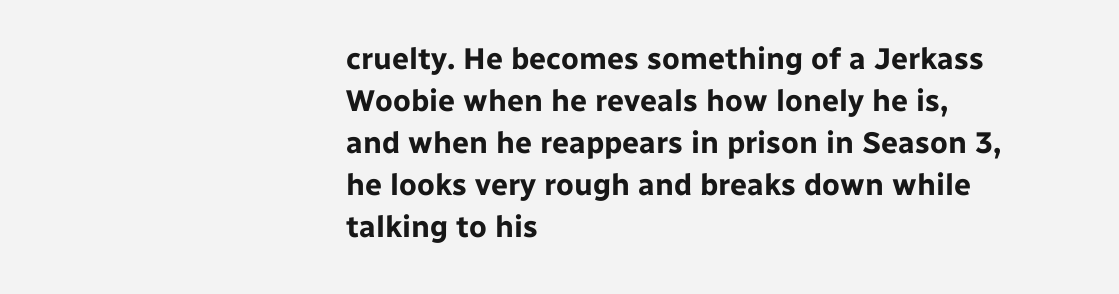cruelty. He becomes something of a Jerkass Woobie when he reveals how lonely he is, and when he reappears in prison in Season 3, he looks very rough and breaks down while talking to his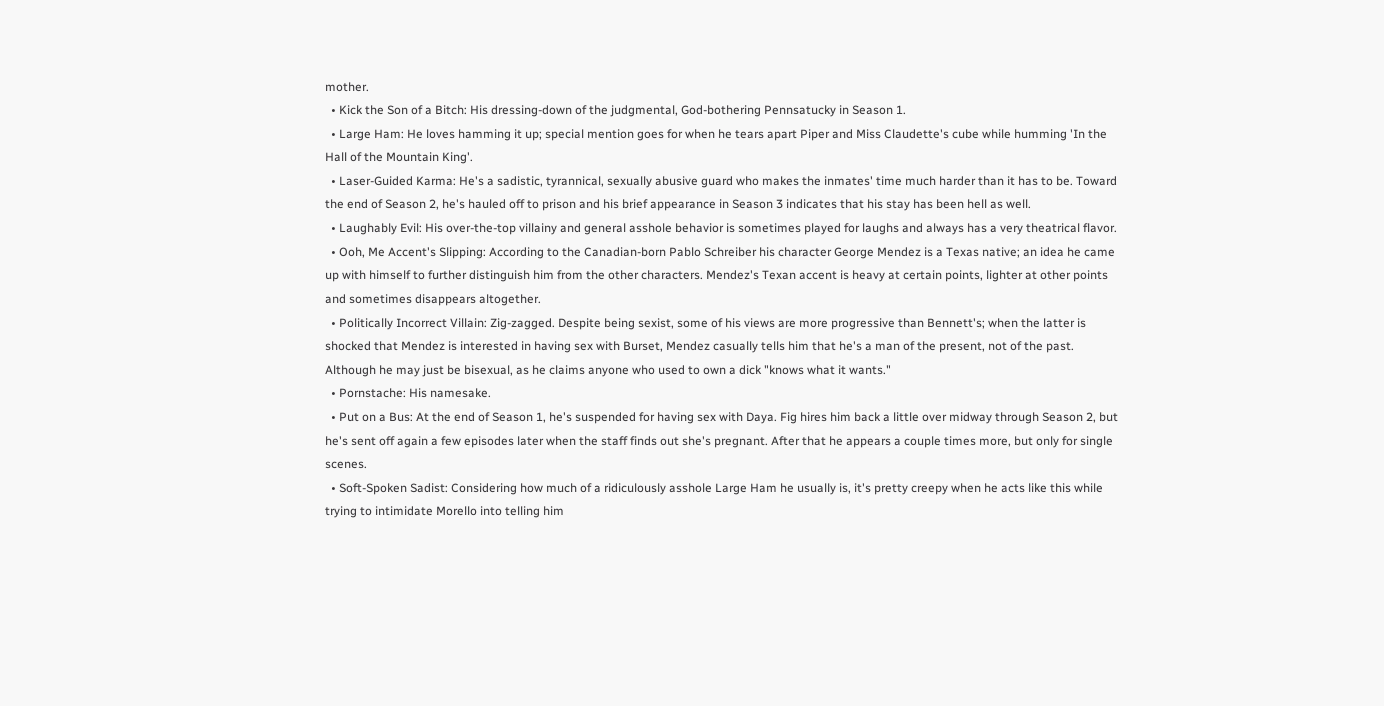mother.
  • Kick the Son of a Bitch: His dressing-down of the judgmental, God-bothering Pennsatucky in Season 1.
  • Large Ham: He loves hamming it up; special mention goes for when he tears apart Piper and Miss Claudette's cube while humming 'In the Hall of the Mountain King'.
  • Laser-Guided Karma: He's a sadistic, tyrannical, sexually abusive guard who makes the inmates' time much harder than it has to be. Toward the end of Season 2, he's hauled off to prison and his brief appearance in Season 3 indicates that his stay has been hell as well.
  • Laughably Evil: His over-the-top villainy and general asshole behavior is sometimes played for laughs and always has a very theatrical flavor.
  • Ooh, Me Accent's Slipping: According to the Canadian-born Pablo Schreiber his character George Mendez is a Texas native; an idea he came up with himself to further distinguish him from the other characters. Mendez's Texan accent is heavy at certain points, lighter at other points and sometimes disappears altogether.
  • Politically Incorrect Villain: Zig-zagged. Despite being sexist, some of his views are more progressive than Bennett's; when the latter is shocked that Mendez is interested in having sex with Burset, Mendez casually tells him that he's a man of the present, not of the past. Although he may just be bisexual, as he claims anyone who used to own a dick "knows what it wants."
  • Pornstache: His namesake.
  • Put on a Bus: At the end of Season 1, he's suspended for having sex with Daya. Fig hires him back a little over midway through Season 2, but he's sent off again a few episodes later when the staff finds out she's pregnant. After that he appears a couple times more, but only for single scenes.
  • Soft-Spoken Sadist: Considering how much of a ridiculously asshole Large Ham he usually is, it's pretty creepy when he acts like this while trying to intimidate Morello into telling him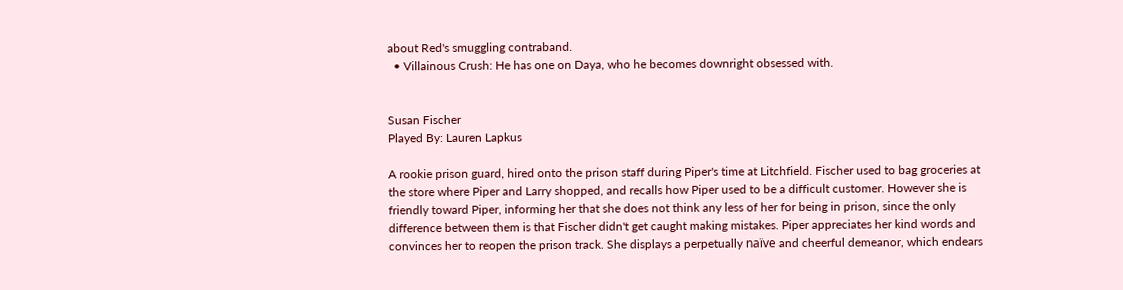about Red's smuggling contraband.
  • Villainous Crush: He has one on Daya, who he becomes downright obsessed with.


Susan Fischer
Played By: Lauren Lapkus

A rookie prison guard, hired onto the prison staff during Piper's time at Litchfield. Fischer used to bag groceries at the store where Piper and Larry shopped, and recalls how Piper used to be a difficult customer. However she is friendly toward Piper, informing her that she does not think any less of her for being in prison, since the only difference between them is that Fischer didn't get caught making mistakes. Piper appreciates her kind words and convinces her to reopen the prison track. She displays a perpetually naïve and cheerful demeanor, which endears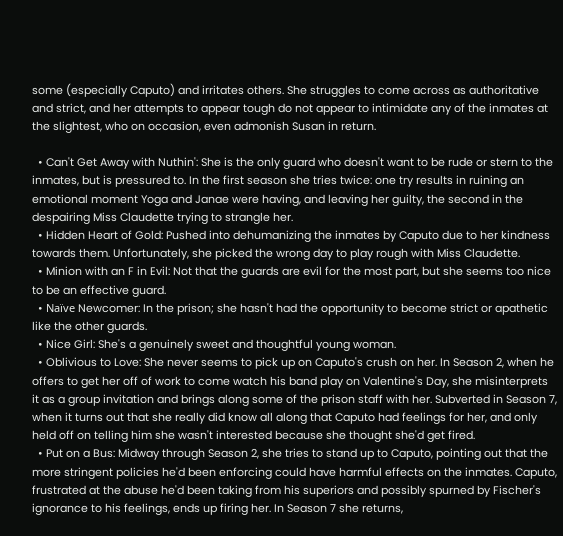some (especially Caputo) and irritates others. She struggles to come across as authoritative and strict, and her attempts to appear tough do not appear to intimidate any of the inmates at the slightest, who on occasion, even admonish Susan in return.

  • Can't Get Away with Nuthin': She is the only guard who doesn't want to be rude or stern to the inmates, but is pressured to. In the first season she tries twice: one try results in ruining an emotional moment Yoga and Janae were having, and leaving her guilty, the second in the despairing Miss Claudette trying to strangle her.
  • Hidden Heart of Gold: Pushed into dehumanizing the inmates by Caputo due to her kindness towards them. Unfortunately, she picked the wrong day to play rough with Miss Claudette.
  • Minion with an F in Evil: Not that the guards are evil for the most part, but she seems too nice to be an effective guard.
  • Naïve Newcomer: In the prison; she hasn't had the opportunity to become strict or apathetic like the other guards.
  • Nice Girl: She's a genuinely sweet and thoughtful young woman.
  • Oblivious to Love: She never seems to pick up on Caputo's crush on her. In Season 2, when he offers to get her off of work to come watch his band play on Valentine's Day, she misinterprets it as a group invitation and brings along some of the prison staff with her. Subverted in Season 7, when it turns out that she really did know all along that Caputo had feelings for her, and only held off on telling him she wasn't interested because she thought she'd get fired.
  • Put on a Bus: Midway through Season 2, she tries to stand up to Caputo, pointing out that the more stringent policies he'd been enforcing could have harmful effects on the inmates. Caputo, frustrated at the abuse he'd been taking from his superiors and possibly spurned by Fischer's ignorance to his feelings, ends up firing her. In Season 7 she returns,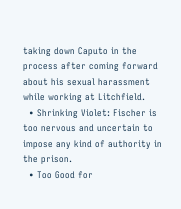taking down Caputo in the process after coming forward about his sexual harassment while working at Litchfield.
  • Shrinking Violet: Fischer is too nervous and uncertain to impose any kind of authority in the prison.
  • Too Good for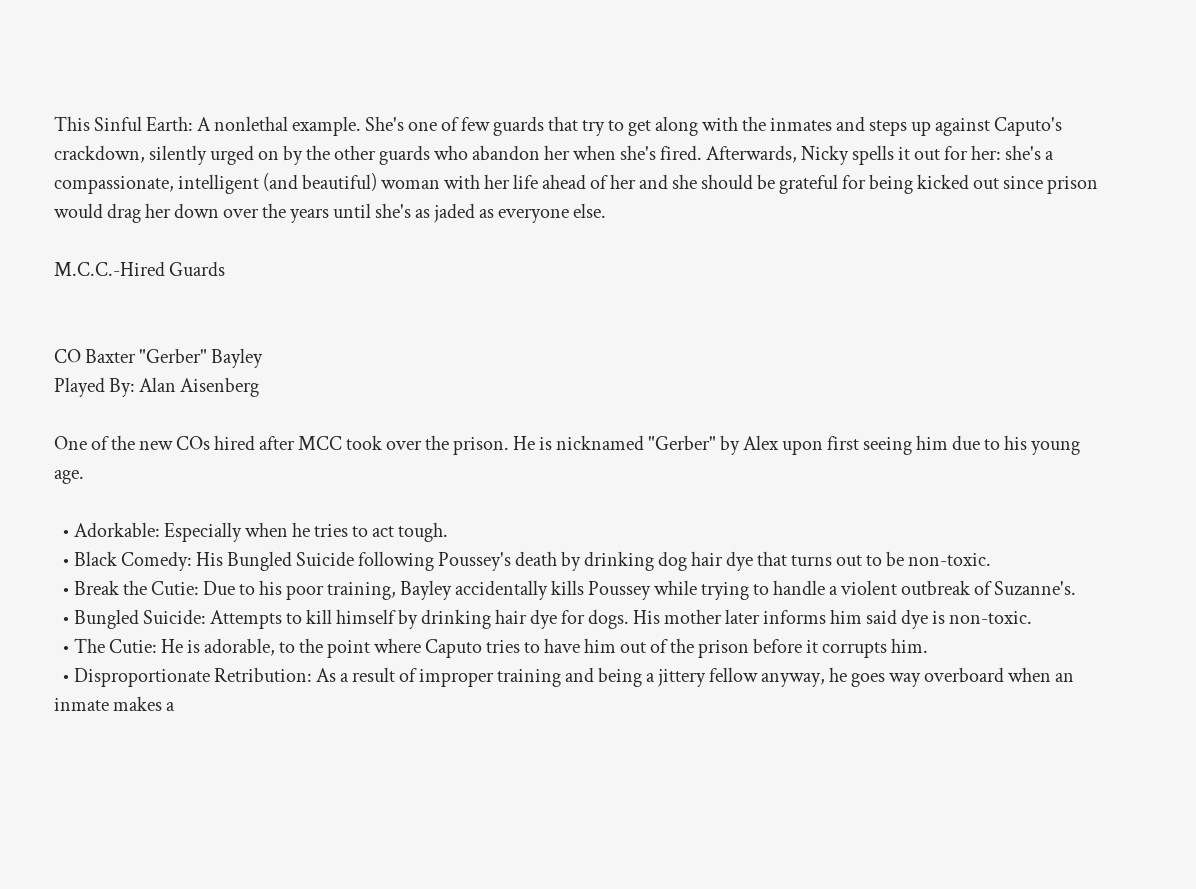This Sinful Earth: A nonlethal example. She's one of few guards that try to get along with the inmates and steps up against Caputo's crackdown, silently urged on by the other guards who abandon her when she's fired. Afterwards, Nicky spells it out for her: she's a compassionate, intelligent (and beautiful) woman with her life ahead of her and she should be grateful for being kicked out since prison would drag her down over the years until she's as jaded as everyone else.

M.C.C.-Hired Guards


CO Baxter "Gerber" Bayley
Played By: Alan Aisenberg

One of the new COs hired after MCC took over the prison. He is nicknamed "Gerber" by Alex upon first seeing him due to his young age.

  • Adorkable: Especially when he tries to act tough.
  • Black Comedy: His Bungled Suicide following Poussey's death by drinking dog hair dye that turns out to be non-toxic.
  • Break the Cutie: Due to his poor training, Bayley accidentally kills Poussey while trying to handle a violent outbreak of Suzanne's.
  • Bungled Suicide: Attempts to kill himself by drinking hair dye for dogs. His mother later informs him said dye is non-toxic.
  • The Cutie: He is adorable, to the point where Caputo tries to have him out of the prison before it corrupts him.
  • Disproportionate Retribution: As a result of improper training and being a jittery fellow anyway, he goes way overboard when an inmate makes a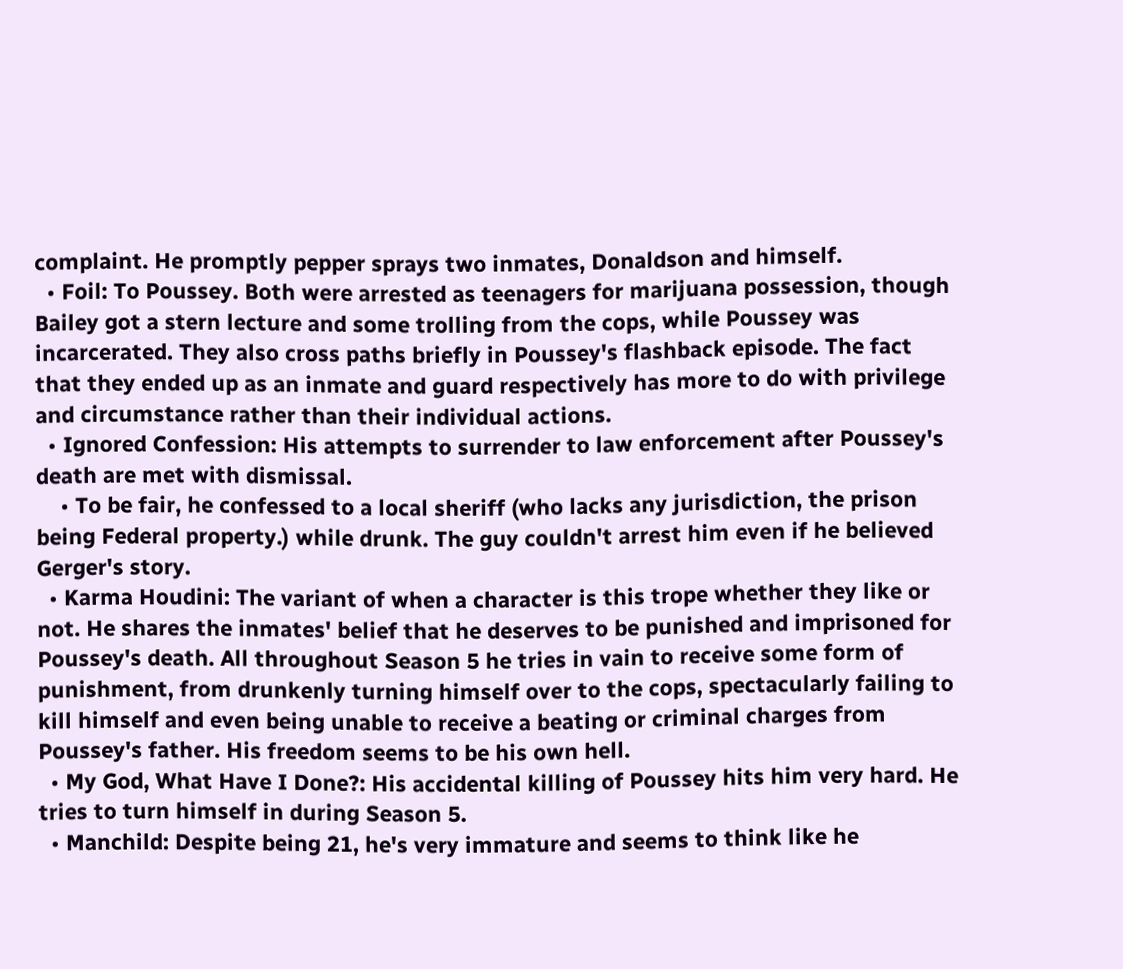complaint. He promptly pepper sprays two inmates, Donaldson and himself.
  • Foil: To Poussey. Both were arrested as teenagers for marijuana possession, though Bailey got a stern lecture and some trolling from the cops, while Poussey was incarcerated. They also cross paths briefly in Poussey's flashback episode. The fact that they ended up as an inmate and guard respectively has more to do with privilege and circumstance rather than their individual actions.
  • Ignored Confession: His attempts to surrender to law enforcement after Poussey's death are met with dismissal.
    • To be fair, he confessed to a local sheriff (who lacks any jurisdiction, the prison being Federal property.) while drunk. The guy couldn't arrest him even if he believed Gerger's story.
  • Karma Houdini: The variant of when a character is this trope whether they like or not. He shares the inmates' belief that he deserves to be punished and imprisoned for Poussey's death. All throughout Season 5 he tries in vain to receive some form of punishment, from drunkenly turning himself over to the cops, spectacularly failing to kill himself and even being unable to receive a beating or criminal charges from Poussey's father. His freedom seems to be his own hell.
  • My God, What Have I Done?: His accidental killing of Poussey hits him very hard. He tries to turn himself in during Season 5.
  • Manchild: Despite being 21, he's very immature and seems to think like he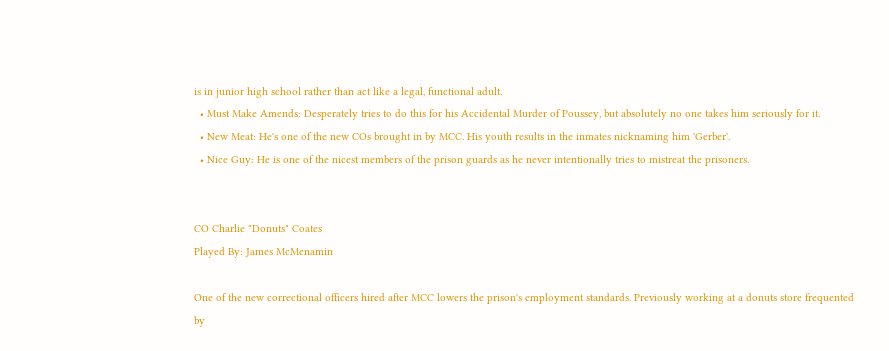is in junior high school rather than act like a legal, functional adult.
  • Must Make Amends: Desperately tries to do this for his Accidental Murder of Poussey, but absolutely no one takes him seriously for it.
  • New Meat: He's one of the new COs brought in by MCC. His youth results in the inmates nicknaming him 'Gerber'.
  • Nice Guy: He is one of the nicest members of the prison guards as he never intentionally tries to mistreat the prisoners.


CO Charlie "Donuts" Coates
Played By: James McMenamin

One of the new correctional officers hired after MCC lowers the prison's employment standards. Previously working at a donuts store frequented by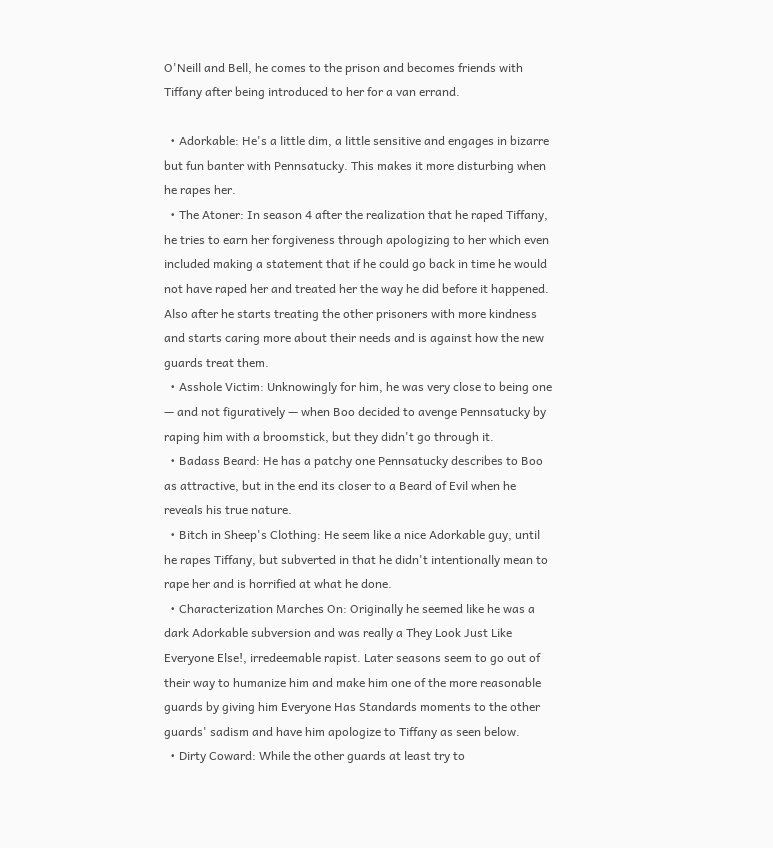O'Neill and Bell, he comes to the prison and becomes friends with Tiffany after being introduced to her for a van errand.

  • Adorkable: He's a little dim, a little sensitive and engages in bizarre but fun banter with Pennsatucky. This makes it more disturbing when he rapes her.
  • The Atoner: In season 4 after the realization that he raped Tiffany, he tries to earn her forgiveness through apologizing to her which even included making a statement that if he could go back in time he would not have raped her and treated her the way he did before it happened. Also after he starts treating the other prisoners with more kindness and starts caring more about their needs and is against how the new guards treat them.
  • Asshole Victim: Unknowingly for him, he was very close to being one — and not figuratively — when Boo decided to avenge Pennsatucky by raping him with a broomstick, but they didn't go through it.
  • Badass Beard: He has a patchy one Pennsatucky describes to Boo as attractive, but in the end its closer to a Beard of Evil when he reveals his true nature.
  • Bitch in Sheep's Clothing: He seem like a nice Adorkable guy, until he rapes Tiffany, but subverted in that he didn't intentionally mean to rape her and is horrified at what he done.
  • Characterization Marches On: Originally he seemed like he was a dark Adorkable subversion and was really a They Look Just Like Everyone Else!, irredeemable rapist. Later seasons seem to go out of their way to humanize him and make him one of the more reasonable guards by giving him Everyone Has Standards moments to the other guards' sadism and have him apologize to Tiffany as seen below.
  • Dirty Coward: While the other guards at least try to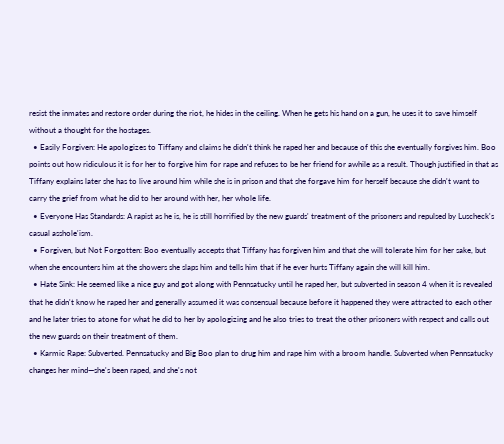resist the inmates and restore order during the riot, he hides in the ceiling. When he gets his hand on a gun, he uses it to save himself without a thought for the hostages.
  • Easily Forgiven: He apologizes to Tiffany and claims he didn't think he raped her and because of this she eventually forgives him. Boo points out how ridiculous it is for her to forgive him for rape and refuses to be her friend for awhile as a result. Though justified in that as Tiffany explains later she has to live around him while she is in prison and that she forgave him for herself because she didn't want to carry the grief from what he did to her around with her, her whole life.
  • Everyone Has Standards: A rapist as he is, he is still horrified by the new guards' treatment of the prisoners and repulsed by Luscheck's casual asshole'ism.
  • Forgiven, but Not Forgotten: Boo eventually accepts that Tiffany has forgiven him and that she will tolerate him for her sake, but when she encounters him at the showers she slaps him and tells him that if he ever hurts Tiffany again she will kill him.
  • Hate Sink: He seemed like a nice guy and got along with Pennsatucky until he raped her, but subverted in season 4 when it is revealed that he didn't know he raped her and generally assumed it was consensual because before it happened they were attracted to each other and he later tries to atone for what he did to her by apologizing and he also tries to treat the other prisoners with respect and calls out the new guards on their treatment of them.
  • Karmic Rape: Subverted. Pennsatucky and Big Boo plan to drug him and rape him with a broom handle. Subverted when Pennsatucky changes her mind—she's been raped, and she's not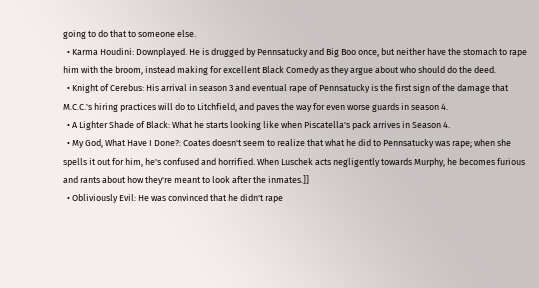going to do that to someone else.
  • Karma Houdini: Downplayed. He is drugged by Pennsatucky and Big Boo once, but neither have the stomach to rape him with the broom, instead making for excellent Black Comedy as they argue about who should do the deed.
  • Knight of Cerebus: His arrival in season 3 and eventual rape of Pennsatucky is the first sign of the damage that M.C.C.'s hiring practices will do to Litchfield, and paves the way for even worse guards in season 4.
  • A Lighter Shade of Black: What he starts looking like when Piscatella's pack arrives in Season 4.
  • My God, What Have I Done?: Coates doesn't seem to realize that what he did to Pennsatucky was rape; when she spells it out for him, he's confused and horrified. When Luschek acts negligently towards Murphy, he becomes furious and rants about how they're meant to look after the inmates.]]
  • Obliviously Evil: He was convinced that he didn't rape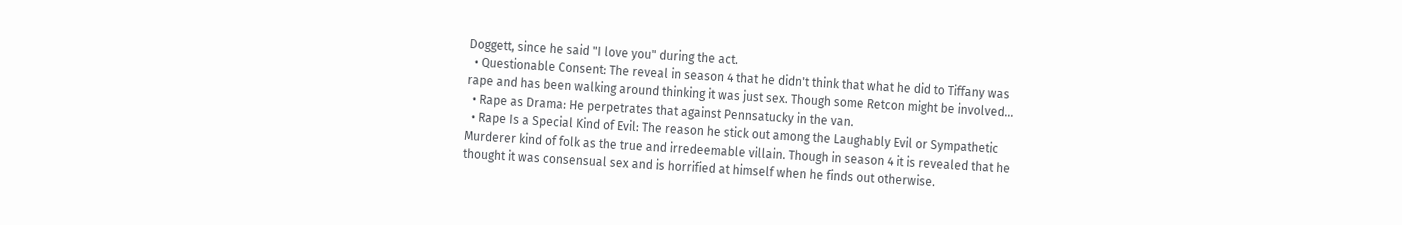Doggett, since he said "I love you" during the act.
  • Questionable Consent: The reveal in season 4 that he didn't think that what he did to Tiffany was rape and has been walking around thinking it was just sex. Though some Retcon might be involved...
  • Rape as Drama: He perpetrates that against Pennsatucky in the van.
  • Rape Is a Special Kind of Evil: The reason he stick out among the Laughably Evil or Sympathetic Murderer kind of folk as the true and irredeemable villain. Though in season 4 it is revealed that he thought it was consensual sex and is horrified at himself when he finds out otherwise.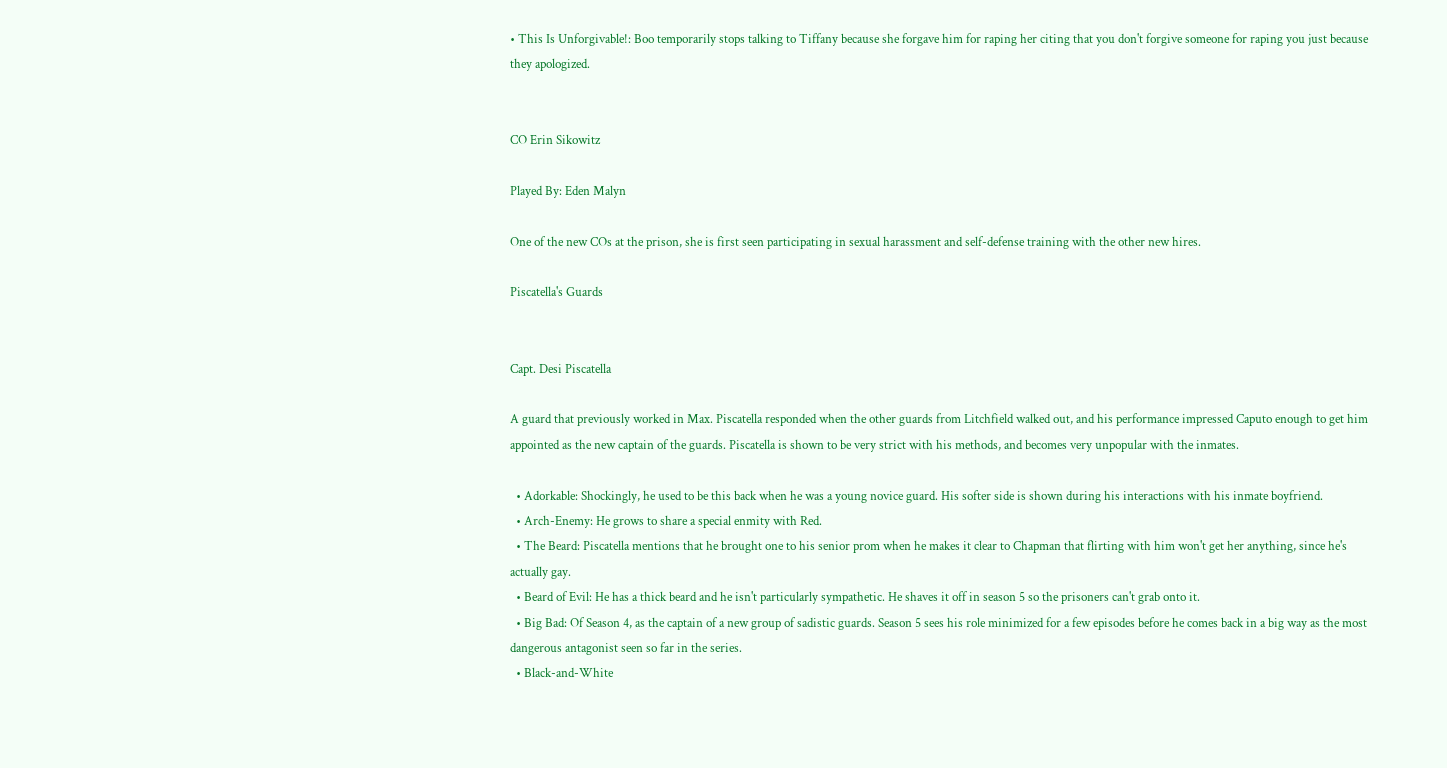• This Is Unforgivable!: Boo temporarily stops talking to Tiffany because she forgave him for raping her citing that you don't forgive someone for raping you just because they apologized.


CO Erin Sikowitz

Played By: Eden Malyn

One of the new COs at the prison, she is first seen participating in sexual harassment and self-defense training with the other new hires.

Piscatella's Guards


Capt. Desi Piscatella

A guard that previously worked in Max. Piscatella responded when the other guards from Litchfield walked out, and his performance impressed Caputo enough to get him appointed as the new captain of the guards. Piscatella is shown to be very strict with his methods, and becomes very unpopular with the inmates.

  • Adorkable: Shockingly, he used to be this back when he was a young novice guard. His softer side is shown during his interactions with his inmate boyfriend.
  • Arch-Enemy: He grows to share a special enmity with Red.
  • The Beard: Piscatella mentions that he brought one to his senior prom when he makes it clear to Chapman that flirting with him won't get her anything, since he's actually gay.
  • Beard of Evil: He has a thick beard and he isn't particularly sympathetic. He shaves it off in season 5 so the prisoners can't grab onto it.
  • Big Bad: Of Season 4, as the captain of a new group of sadistic guards. Season 5 sees his role minimized for a few episodes before he comes back in a big way as the most dangerous antagonist seen so far in the series.
  • Black-and-White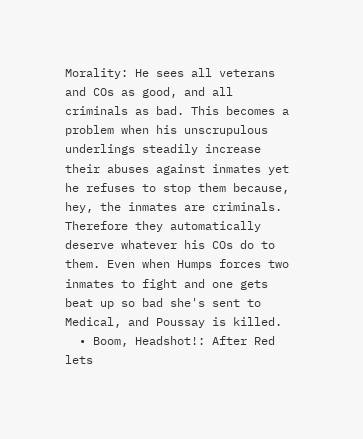Morality: He sees all veterans and COs as good, and all criminals as bad. This becomes a problem when his unscrupulous underlings steadily increase their abuses against inmates yet he refuses to stop them because, hey, the inmates are criminals. Therefore they automatically deserve whatever his COs do to them. Even when Humps forces two inmates to fight and one gets beat up so bad she's sent to Medical, and Poussay is killed.
  • Boom, Headshot!: After Red lets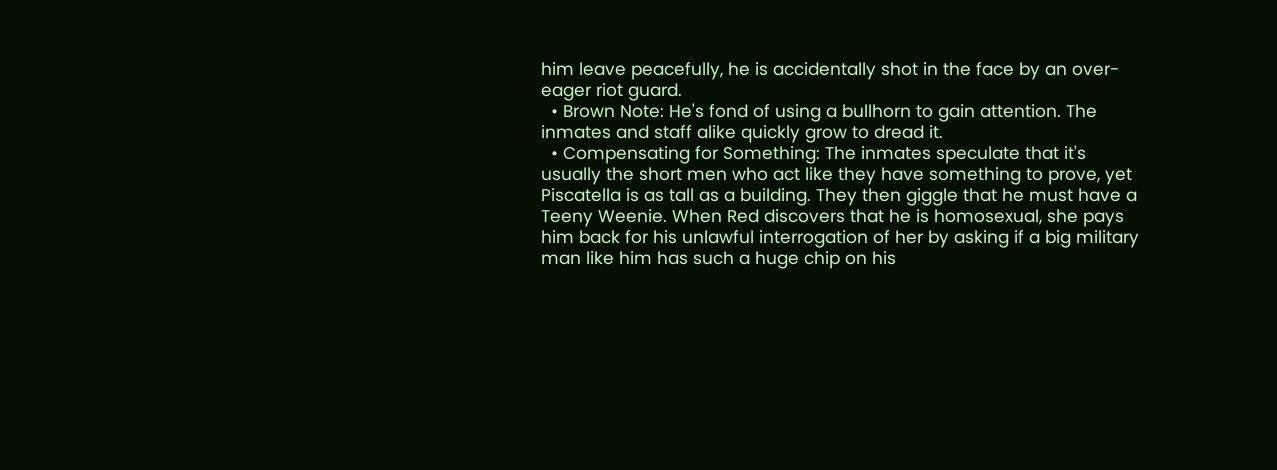him leave peacefully, he is accidentally shot in the face by an over-eager riot guard.
  • Brown Note: He's fond of using a bullhorn to gain attention. The inmates and staff alike quickly grow to dread it.
  • Compensating for Something: The inmates speculate that it's usually the short men who act like they have something to prove, yet Piscatella is as tall as a building. They then giggle that he must have a Teeny Weenie. When Red discovers that he is homosexual, she pays him back for his unlawful interrogation of her by asking if a big military man like him has such a huge chip on his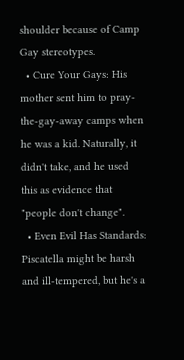shoulder because of Camp Gay stereotypes.
  • Cure Your Gays: His mother sent him to pray-the-gay-away camps when he was a kid. Naturally, it didn't take, and he used this as evidence that "people don't change".
  • Even Evil Has Standards: Piscatella might be harsh and ill-tempered, but he's a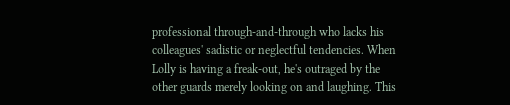professional through-and-through who lacks his colleagues' sadistic or neglectful tendencies. When Lolly is having a freak-out, he's outraged by the other guards merely looking on and laughing. This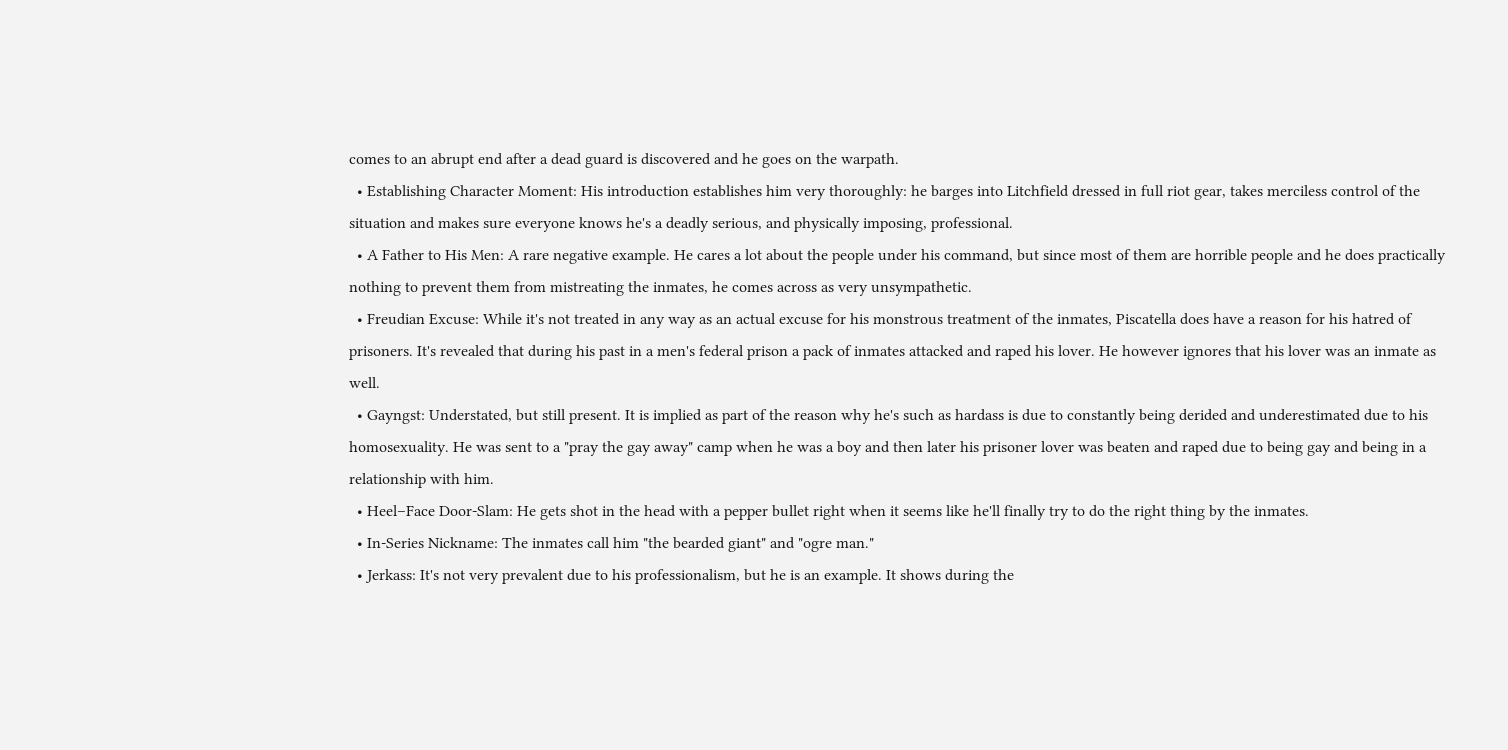comes to an abrupt end after a dead guard is discovered and he goes on the warpath.
  • Establishing Character Moment: His introduction establishes him very thoroughly: he barges into Litchfield dressed in full riot gear, takes merciless control of the situation and makes sure everyone knows he's a deadly serious, and physically imposing, professional.
  • A Father to His Men: A rare negative example. He cares a lot about the people under his command, but since most of them are horrible people and he does practically nothing to prevent them from mistreating the inmates, he comes across as very unsympathetic.
  • Freudian Excuse: While it's not treated in any way as an actual excuse for his monstrous treatment of the inmates, Piscatella does have a reason for his hatred of prisoners. It's revealed that during his past in a men's federal prison a pack of inmates attacked and raped his lover. He however ignores that his lover was an inmate as well.
  • Gayngst: Understated, but still present. It is implied as part of the reason why he's such as hardass is due to constantly being derided and underestimated due to his homosexuality. He was sent to a "pray the gay away" camp when he was a boy and then later his prisoner lover was beaten and raped due to being gay and being in a relationship with him.
  • Heel–Face Door-Slam: He gets shot in the head with a pepper bullet right when it seems like he'll finally try to do the right thing by the inmates.
  • In-Series Nickname: The inmates call him "the bearded giant" and "ogre man."
  • Jerkass: It's not very prevalent due to his professionalism, but he is an example. It shows during the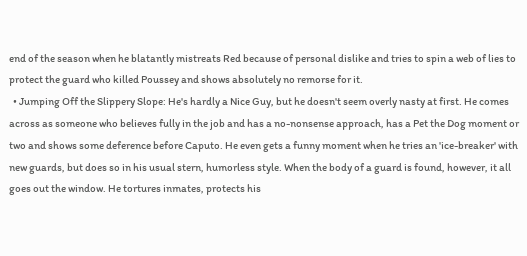end of the season when he blatantly mistreats Red because of personal dislike and tries to spin a web of lies to protect the guard who killed Poussey and shows absolutely no remorse for it.
  • Jumping Off the Slippery Slope: He's hardly a Nice Guy, but he doesn't seem overly nasty at first. He comes across as someone who believes fully in the job and has a no-nonsense approach, has a Pet the Dog moment or two and shows some deference before Caputo. He even gets a funny moment when he tries an 'ice-breaker' with new guards, but does so in his usual stern, humorless style. When the body of a guard is found, however, it all goes out the window. He tortures inmates, protects his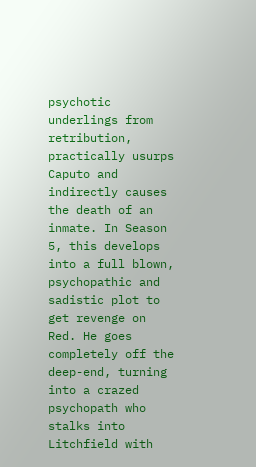psychotic underlings from retribution, practically usurps Caputo and indirectly causes the death of an inmate. In Season 5, this develops into a full blown, psychopathic and sadistic plot to get revenge on Red. He goes completely off the deep-end, turning into a crazed psychopath who stalks into Litchfield with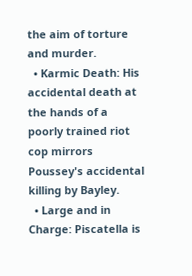the aim of torture and murder.
  • Karmic Death: His accidental death at the hands of a poorly trained riot cop mirrors Poussey's accidental killing by Bayley.
  • Large and in Charge: Piscatella is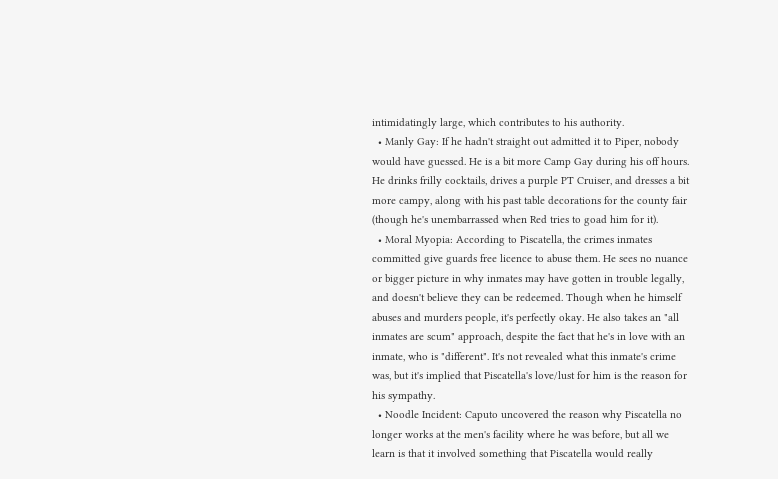intimidatingly large, which contributes to his authority.
  • Manly Gay: If he hadn't straight out admitted it to Piper, nobody would have guessed. He is a bit more Camp Gay during his off hours. He drinks frilly cocktails, drives a purple PT Cruiser, and dresses a bit more campy, along with his past table decorations for the county fair (though he's unembarrassed when Red tries to goad him for it).
  • Moral Myopia: According to Piscatella, the crimes inmates committed give guards free licence to abuse them. He sees no nuance or bigger picture in why inmates may have gotten in trouble legally, and doesn't believe they can be redeemed. Though when he himself abuses and murders people, it's perfectly okay. He also takes an "all inmates are scum" approach, despite the fact that he's in love with an inmate, who is "different". It's not revealed what this inmate's crime was, but it's implied that Piscatella's love/lust for him is the reason for his sympathy.
  • Noodle Incident: Caputo uncovered the reason why Piscatella no longer works at the men's facility where he was before, but all we learn is that it involved something that Piscatella would really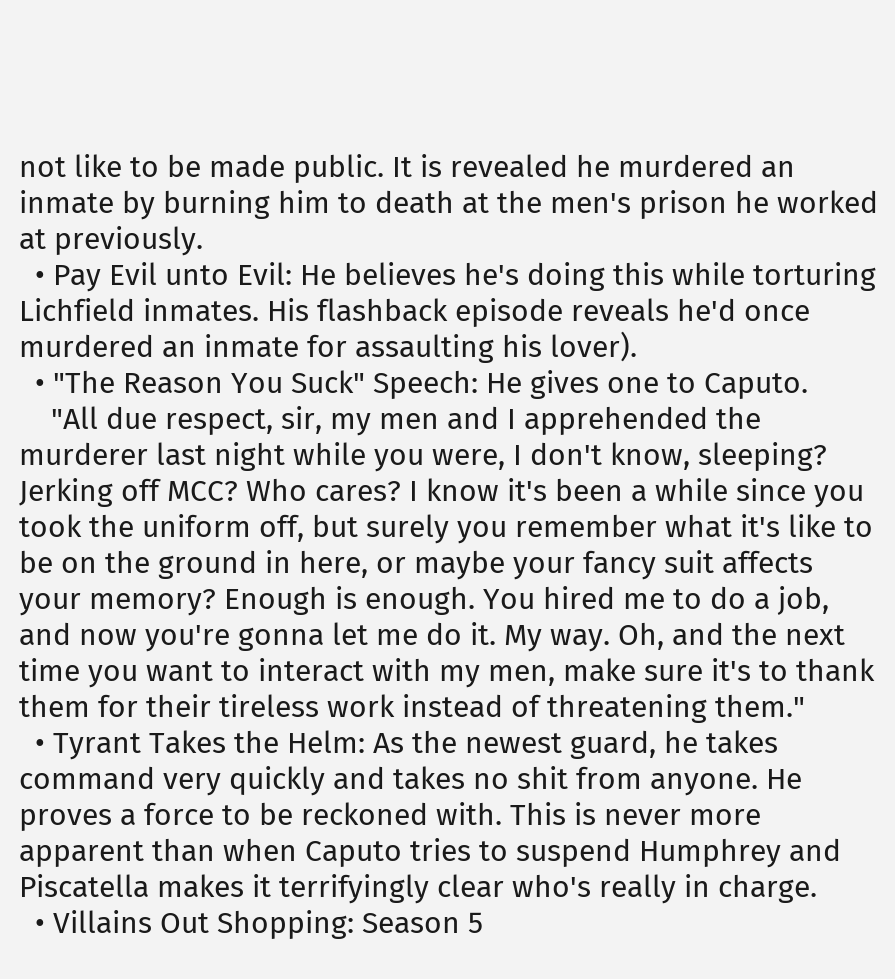not like to be made public. It is revealed he murdered an inmate by burning him to death at the men's prison he worked at previously.
  • Pay Evil unto Evil: He believes he's doing this while torturing Lichfield inmates. His flashback episode reveals he'd once murdered an inmate for assaulting his lover).
  • "The Reason You Suck" Speech: He gives one to Caputo.
    "All due respect, sir, my men and I apprehended the murderer last night while you were, I don't know, sleeping? Jerking off MCC? Who cares? I know it's been a while since you took the uniform off, but surely you remember what it's like to be on the ground in here, or maybe your fancy suit affects your memory? Enough is enough. You hired me to do a job, and now you're gonna let me do it. My way. Oh, and the next time you want to interact with my men, make sure it's to thank them for their tireless work instead of threatening them."
  • Tyrant Takes the Helm: As the newest guard, he takes command very quickly and takes no shit from anyone. He proves a force to be reckoned with. This is never more apparent than when Caputo tries to suspend Humphrey and Piscatella makes it terrifyingly clear who's really in charge.
  • Villains Out Shopping: Season 5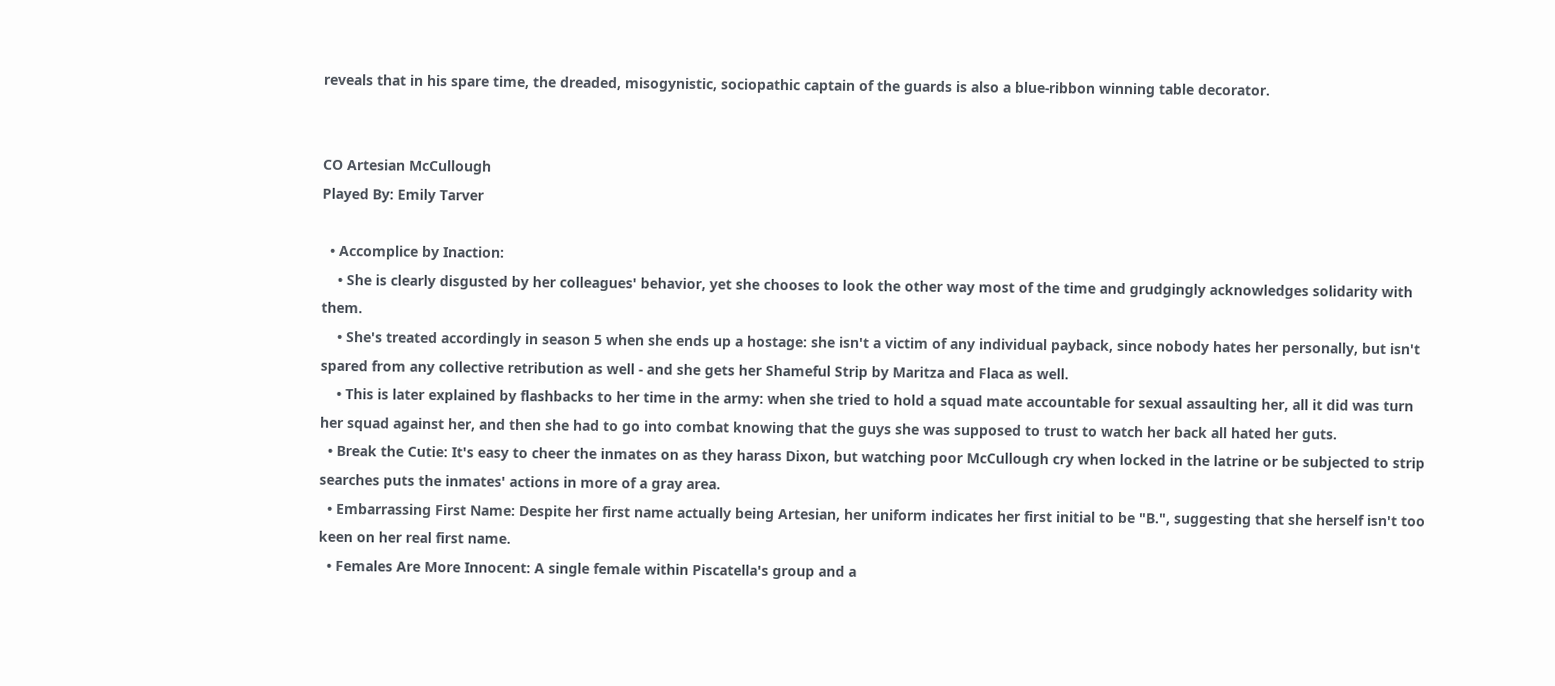reveals that in his spare time, the dreaded, misogynistic, sociopathic captain of the guards is also a blue-ribbon winning table decorator.


CO Artesian McCullough
Played By: Emily Tarver

  • Accomplice by Inaction:
    • She is clearly disgusted by her colleagues' behavior, yet she chooses to look the other way most of the time and grudgingly acknowledges solidarity with them.
    • She's treated accordingly in season 5 when she ends up a hostage: she isn't a victim of any individual payback, since nobody hates her personally, but isn't spared from any collective retribution as well - and she gets her Shameful Strip by Maritza and Flaca as well.
    • This is later explained by flashbacks to her time in the army: when she tried to hold a squad mate accountable for sexual assaulting her, all it did was turn her squad against her, and then she had to go into combat knowing that the guys she was supposed to trust to watch her back all hated her guts.
  • Break the Cutie: It's easy to cheer the inmates on as they harass Dixon, but watching poor McCullough cry when locked in the latrine or be subjected to strip searches puts the inmates' actions in more of a gray area.
  • Embarrassing First Name: Despite her first name actually being Artesian, her uniform indicates her first initial to be "B.", suggesting that she herself isn't too keen on her real first name.
  • Females Are More Innocent: A single female within Piscatella's group and a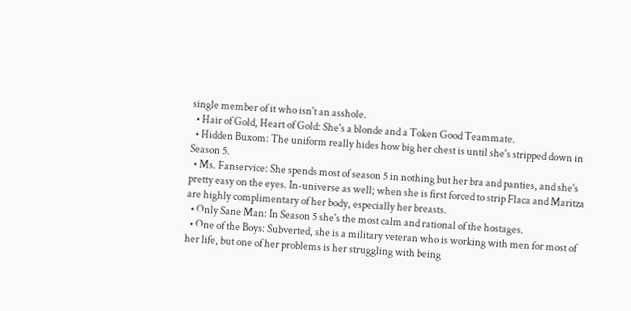single member of it who isn't an asshole.
  • Hair of Gold, Heart of Gold: She's a blonde and a Token Good Teammate.
  • Hidden Buxom: The uniform really hides how big her chest is until she's stripped down in Season 5.
  • Ms. Fanservice: She spends most of season 5 in nothing but her bra and panties, and she's pretty easy on the eyes. In-universe as well; when she is first forced to strip Flaca and Maritza are highly complimentary of her body, especially her breasts.
  • Only Sane Man: In Season 5 she's the most calm and rational of the hostages.
  • One of the Boys: Subverted, she is a military veteran who is working with men for most of her life, but one of her problems is her struggling with being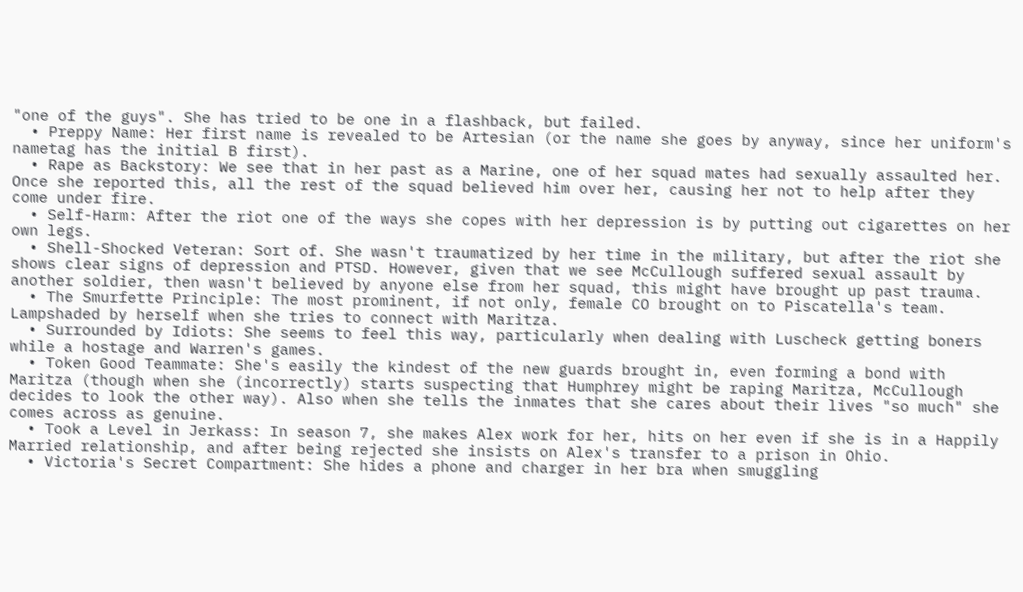"one of the guys". She has tried to be one in a flashback, but failed.
  • Preppy Name: Her first name is revealed to be Artesian (or the name she goes by anyway, since her uniform's nametag has the initial B first).
  • Rape as Backstory: We see that in her past as a Marine, one of her squad mates had sexually assaulted her. Once she reported this, all the rest of the squad believed him over her, causing her not to help after they come under fire.
  • Self-Harm: After the riot one of the ways she copes with her depression is by putting out cigarettes on her own legs.
  • Shell-Shocked Veteran: Sort of. She wasn't traumatized by her time in the military, but after the riot she shows clear signs of depression and PTSD. However, given that we see McCullough suffered sexual assault by another soldier, then wasn't believed by anyone else from her squad, this might have brought up past trauma.
  • The Smurfette Principle: The most prominent, if not only, female CO brought on to Piscatella's team. Lampshaded by herself when she tries to connect with Maritza.
  • Surrounded by Idiots: She seems to feel this way, particularly when dealing with Luscheck getting boners while a hostage and Warren's games.
  • Token Good Teammate: She's easily the kindest of the new guards brought in, even forming a bond with Maritza (though when she (incorrectly) starts suspecting that Humphrey might be raping Maritza, McCullough decides to look the other way). Also when she tells the inmates that she cares about their lives "so much" she comes across as genuine.
  • Took a Level in Jerkass: In season 7, she makes Alex work for her, hits on her even if she is in a Happily Married relationship, and after being rejected she insists on Alex's transfer to a prison in Ohio.
  • Victoria's Secret Compartment: She hides a phone and charger in her bra when smuggling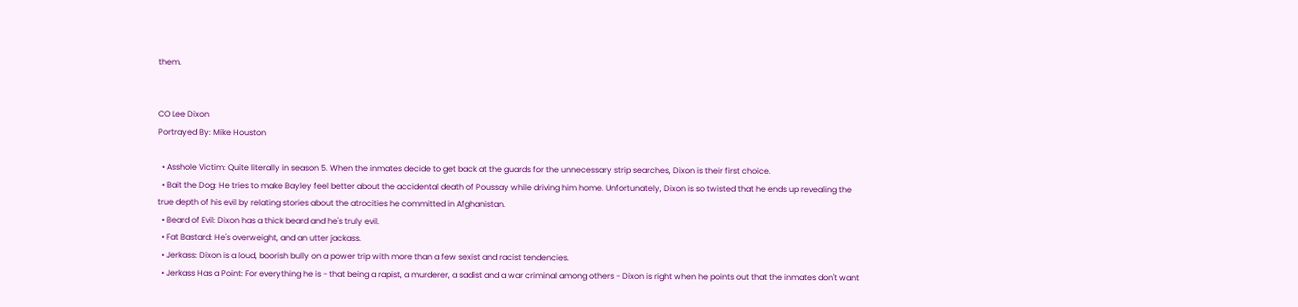them.


CO Lee Dixon
Portrayed By: Mike Houston

  • Asshole Victim: Quite literally in season 5. When the inmates decide to get back at the guards for the unnecessary strip searches, Dixon is their first choice.
  • Bait the Dog: He tries to make Bayley feel better about the accidental death of Poussay while driving him home. Unfortunately, Dixon is so twisted that he ends up revealing the true depth of his evil by relating stories about the atrocities he committed in Afghanistan.
  • Beard of Evil: Dixon has a thick beard and he's truly evil.
  • Fat Bastard: He's overweight, and an utter jackass.
  • Jerkass: Dixon is a loud, boorish bully on a power trip with more than a few sexist and racist tendencies.
  • Jerkass Has a Point: For everything he is - that being a rapist, a murderer, a sadist and a war criminal among others - Dixon is right when he points out that the inmates don't want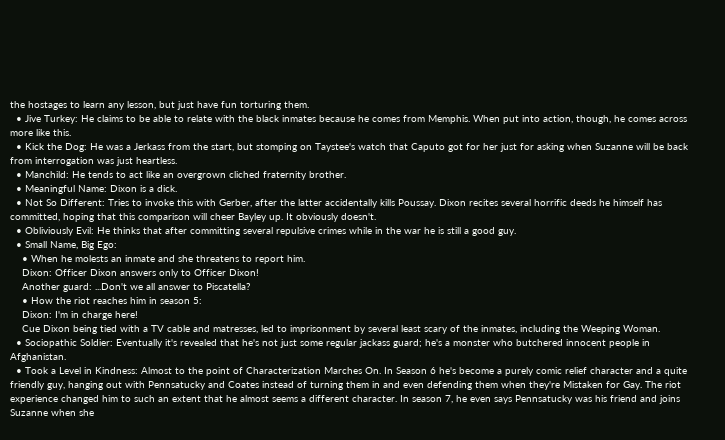the hostages to learn any lesson, but just have fun torturing them.
  • Jive Turkey: He claims to be able to relate with the black inmates because he comes from Memphis. When put into action, though, he comes across more like this.
  • Kick the Dog: He was a Jerkass from the start, but stomping on Taystee's watch that Caputo got for her just for asking when Suzanne will be back from interrogation was just heartless.
  • Manchild: He tends to act like an overgrown cliched fraternity brother.
  • Meaningful Name: Dixon is a dick.
  • Not So Different: Tries to invoke this with Gerber, after the latter accidentally kills Poussay. Dixon recites several horrific deeds he himself has committed, hoping that this comparison will cheer Bayley up. It obviously doesn't.
  • Obliviously Evil: He thinks that after committing several repulsive crimes while in the war he is still a good guy.
  • Small Name, Big Ego:
    • When he molests an inmate and she threatens to report him.
    Dixon: Officer Dixon answers only to Officer Dixon!
    Another guard: ...Don't we all answer to Piscatella?
    • How the riot reaches him in season 5:
    Dixon: I'm in charge here!
    Cue Dixon being tied with a TV cable and matresses, led to imprisonment by several least scary of the inmates, including the Weeping Woman.
  • Sociopathic Soldier: Eventually it's revealed that he's not just some regular jackass guard; he's a monster who butchered innocent people in Afghanistan.
  • Took a Level in Kindness: Almost to the point of Characterization Marches On. In Season 6 he's become a purely comic relief character and a quite friendly guy, hanging out with Pennsatucky and Coates instead of turning them in and even defending them when they're Mistaken for Gay. The riot experience changed him to such an extent that he almost seems a different character. In season 7, he even says Pennsatucky was his friend and joins Suzanne when she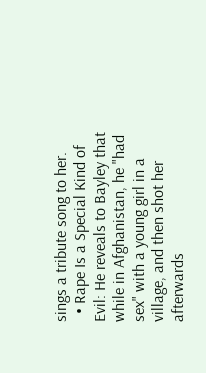sings a tribute song to her.
  • Rape Is a Special Kind of Evil: He reveals to Bayley that while in Afghanistan, he "had sex" with a young girl in a village, and then shot her afterwards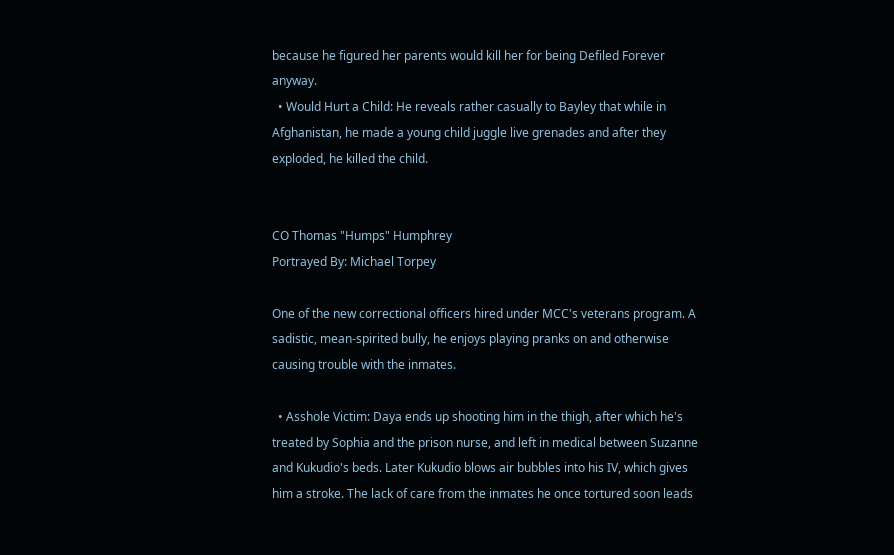because he figured her parents would kill her for being Defiled Forever anyway.
  • Would Hurt a Child: He reveals rather casually to Bayley that while in Afghanistan, he made a young child juggle live grenades and after they exploded, he killed the child.


CO Thomas "Humps" Humphrey
Portrayed By: Michael Torpey

One of the new correctional officers hired under MCC's veterans program. A sadistic, mean-spirited bully, he enjoys playing pranks on and otherwise causing trouble with the inmates.

  • Asshole Victim: Daya ends up shooting him in the thigh, after which he's treated by Sophia and the prison nurse, and left in medical between Suzanne and Kukudio's beds. Later Kukudio blows air bubbles into his IV, which gives him a stroke. The lack of care from the inmates he once tortured soon leads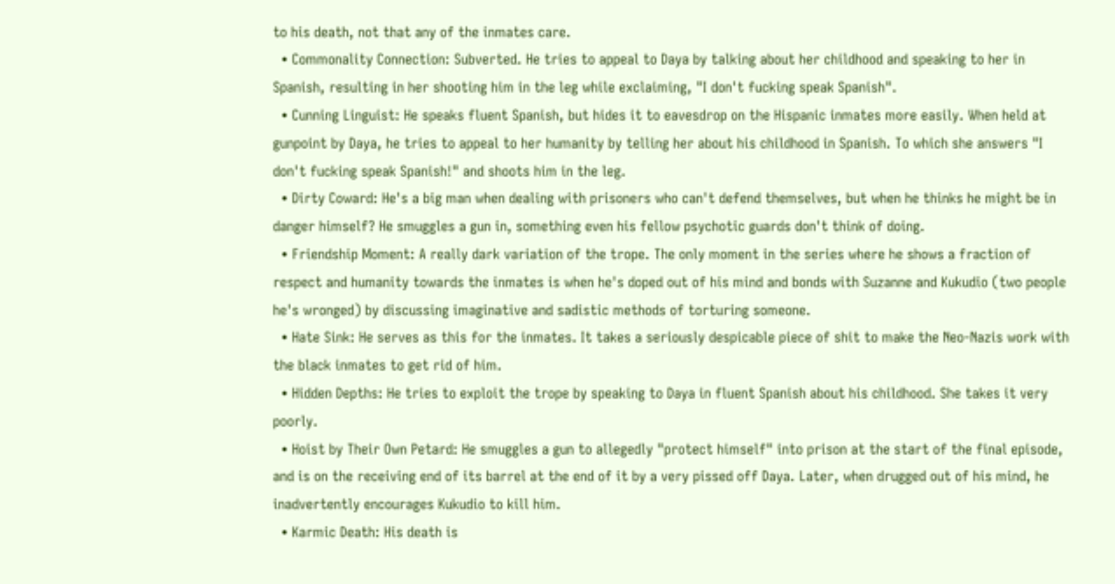to his death, not that any of the inmates care.
  • Commonality Connection: Subverted. He tries to appeal to Daya by talking about her childhood and speaking to her in Spanish, resulting in her shooting him in the leg while exclaiming, "I don't fucking speak Spanish".
  • Cunning Linguist: He speaks fluent Spanish, but hides it to eavesdrop on the Hispanic inmates more easily. When held at gunpoint by Daya, he tries to appeal to her humanity by telling her about his childhood in Spanish. To which she answers "I don't fucking speak Spanish!" and shoots him in the leg.
  • Dirty Coward: He's a big man when dealing with prisoners who can't defend themselves, but when he thinks he might be in danger himself? He smuggles a gun in, something even his fellow psychotic guards don't think of doing.
  • Friendship Moment: A really dark variation of the trope. The only moment in the series where he shows a fraction of respect and humanity towards the inmates is when he's doped out of his mind and bonds with Suzanne and Kukudio (two people he's wronged) by discussing imaginative and sadistic methods of torturing someone.
  • Hate Sink: He serves as this for the inmates. It takes a seriously despicable piece of shit to make the Neo-Nazis work with the black inmates to get rid of him.
  • Hidden Depths: He tries to exploit the trope by speaking to Daya in fluent Spanish about his childhood. She takes it very poorly.
  • Hoist by Their Own Petard: He smuggles a gun to allegedly "protect himself" into prison at the start of the final episode, and is on the receiving end of its barrel at the end of it by a very pissed off Daya. Later, when drugged out of his mind, he inadvertently encourages Kukudio to kill him.
  • Karmic Death: His death is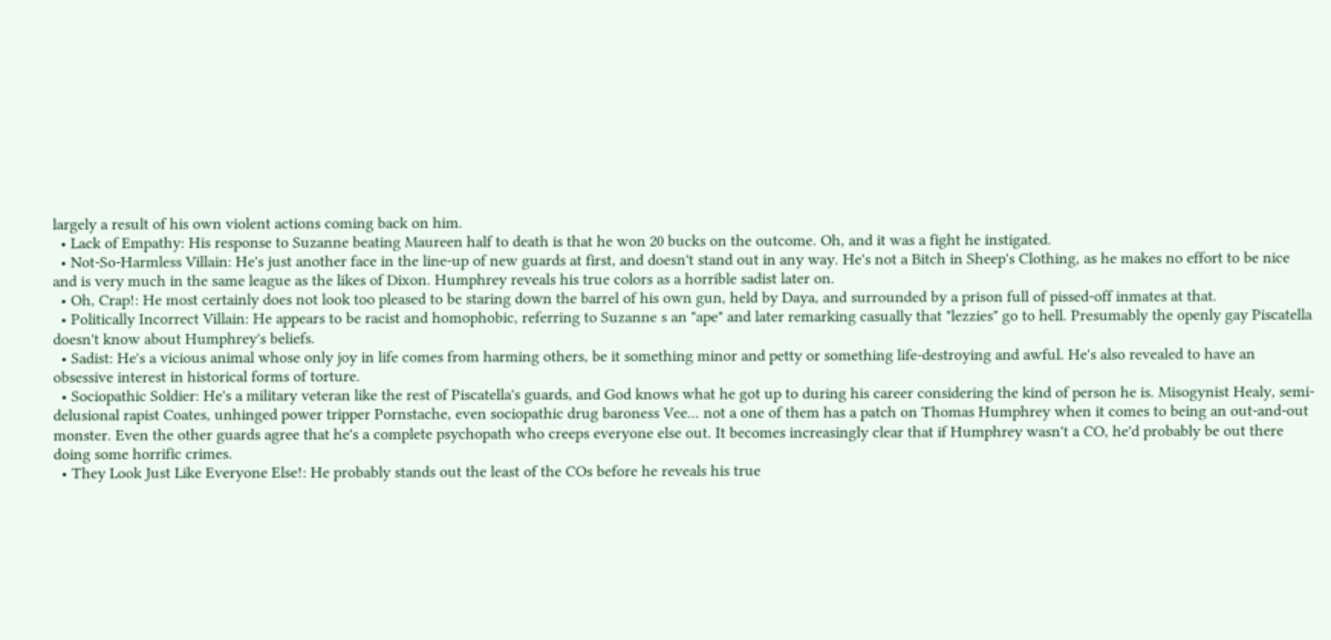largely a result of his own violent actions coming back on him.
  • Lack of Empathy: His response to Suzanne beating Maureen half to death is that he won 20 bucks on the outcome. Oh, and it was a fight he instigated.
  • Not-So-Harmless Villain: He's just another face in the line-up of new guards at first, and doesn't stand out in any way. He's not a Bitch in Sheep's Clothing, as he makes no effort to be nice and is very much in the same league as the likes of Dixon. Humphrey reveals his true colors as a horrible sadist later on.
  • Oh, Crap!: He most certainly does not look too pleased to be staring down the barrel of his own gun, held by Daya, and surrounded by a prison full of pissed-off inmates at that.
  • Politically Incorrect Villain: He appears to be racist and homophobic, referring to Suzanne s an "ape" and later remarking casually that "lezzies" go to hell. Presumably the openly gay Piscatella doesn't know about Humphrey's beliefs.
  • Sadist: He's a vicious animal whose only joy in life comes from harming others, be it something minor and petty or something life-destroying and awful. He's also revealed to have an obsessive interest in historical forms of torture.
  • Sociopathic Soldier: He's a military veteran like the rest of Piscatella's guards, and God knows what he got up to during his career considering the kind of person he is. Misogynist Healy, semi-delusional rapist Coates, unhinged power tripper Pornstache, even sociopathic drug baroness Vee... not a one of them has a patch on Thomas Humphrey when it comes to being an out-and-out monster. Even the other guards agree that he's a complete psychopath who creeps everyone else out. It becomes increasingly clear that if Humphrey wasn't a CO, he'd probably be out there doing some horrific crimes.
  • They Look Just Like Everyone Else!: He probably stands out the least of the COs before he reveals his true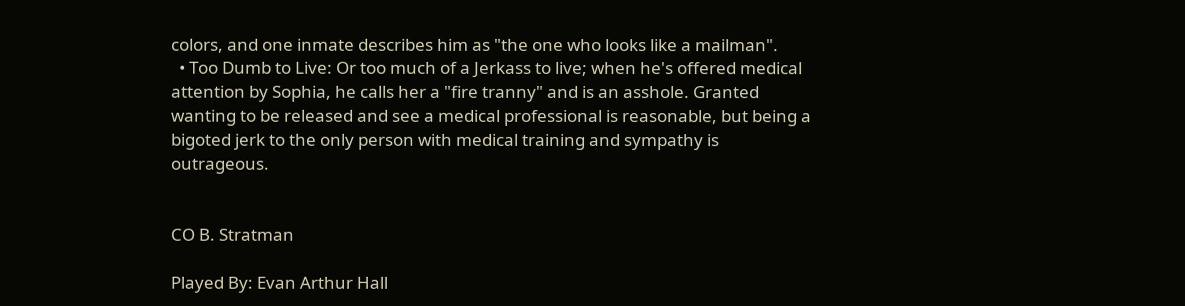colors, and one inmate describes him as "the one who looks like a mailman".
  • Too Dumb to Live: Or too much of a Jerkass to live; when he's offered medical attention by Sophia, he calls her a "fire tranny" and is an asshole. Granted wanting to be released and see a medical professional is reasonable, but being a bigoted jerk to the only person with medical training and sympathy is outrageous.


CO B. Stratman

Played By: Evan Arthur Hall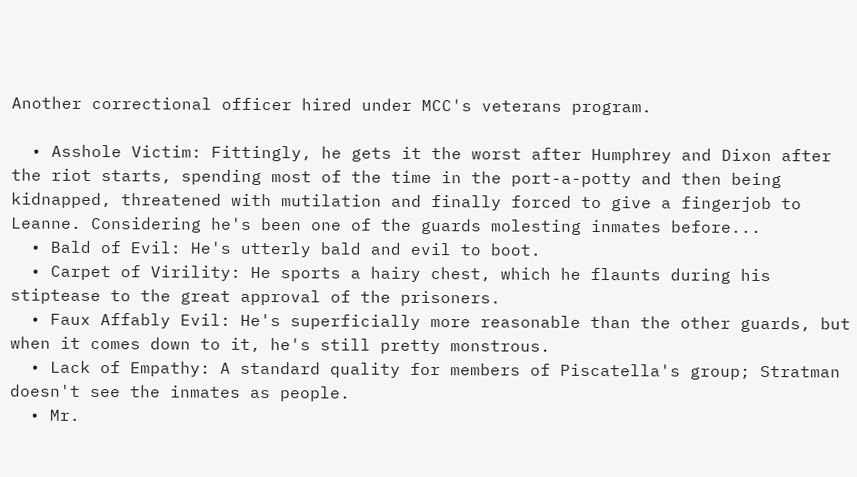Another correctional officer hired under MCC's veterans program.

  • Asshole Victim: Fittingly, he gets it the worst after Humphrey and Dixon after the riot starts, spending most of the time in the port-a-potty and then being kidnapped, threatened with mutilation and finally forced to give a fingerjob to Leanne. Considering he's been one of the guards molesting inmates before...
  • Bald of Evil: He's utterly bald and evil to boot.
  • Carpet of Virility: He sports a hairy chest, which he flaunts during his stiptease to the great approval of the prisoners.
  • Faux Affably Evil: He's superficially more reasonable than the other guards, but when it comes down to it, he's still pretty monstrous.
  • Lack of Empathy: A standard quality for members of Piscatella's group; Stratman doesn't see the inmates as people.
  • Mr.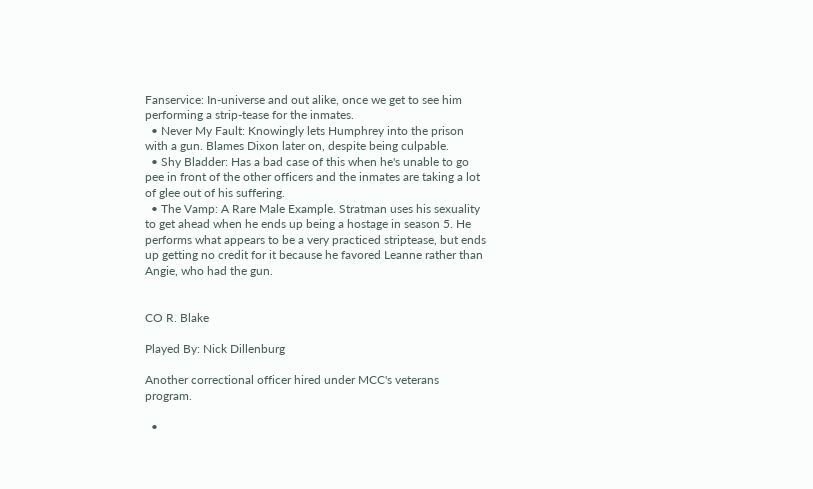Fanservice: In-universe and out alike, once we get to see him performing a strip-tease for the inmates.
  • Never My Fault: Knowingly lets Humphrey into the prison with a gun. Blames Dixon later on, despite being culpable.
  • Shy Bladder: Has a bad case of this when he's unable to go pee in front of the other officers and the inmates are taking a lot of glee out of his suffering.
  • The Vamp: A Rare Male Example. Stratman uses his sexuality to get ahead when he ends up being a hostage in season 5. He performs what appears to be a very practiced striptease, but ends up getting no credit for it because he favored Leanne rather than Angie, who had the gun.


CO R. Blake

Played By: Nick Dillenburg

Another correctional officer hired under MCC's veterans program.

  •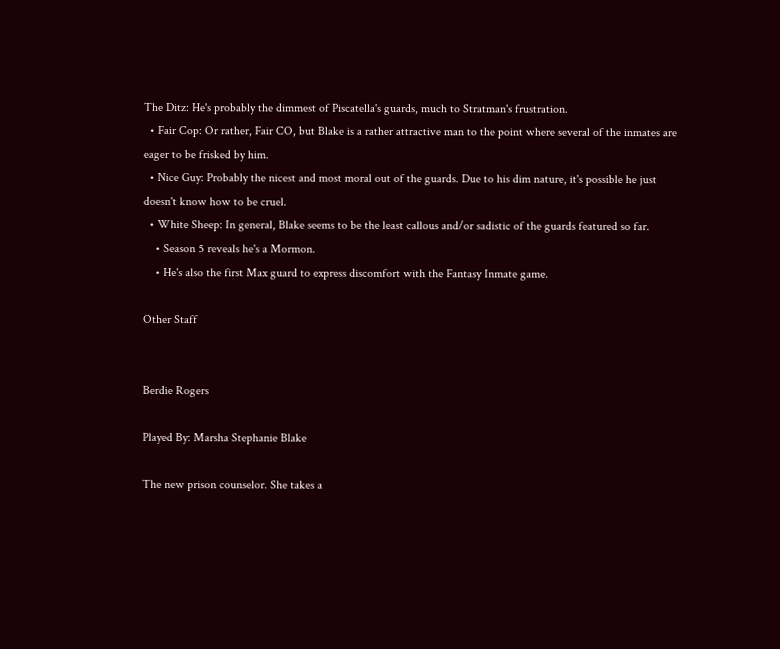The Ditz: He's probably the dimmest of Piscatella's guards, much to Stratman's frustration.
  • Fair Cop: Or rather, Fair CO, but Blake is a rather attractive man to the point where several of the inmates are eager to be frisked by him.
  • Nice Guy: Probably the nicest and most moral out of the guards. Due to his dim nature, it's possible he just doesn't know how to be cruel.
  • White Sheep: In general, Blake seems to be the least callous and/or sadistic of the guards featured so far.
    • Season 5 reveals he's a Mormon.
    • He's also the first Max guard to express discomfort with the Fantasy Inmate game.

Other Staff


Berdie Rogers

Played By: Marsha Stephanie Blake

The new prison counselor. She takes a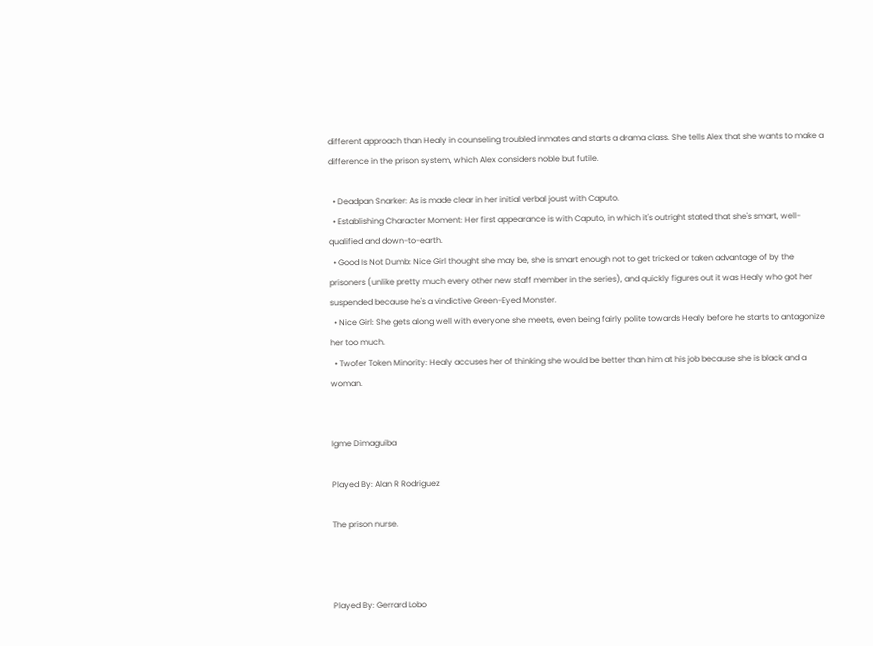different approach than Healy in counseling troubled inmates and starts a drama class. She tells Alex that she wants to make a difference in the prison system, which Alex considers noble but futile.

  • Deadpan Snarker: As is made clear in her initial verbal joust with Caputo.
  • Establishing Character Moment: Her first appearance is with Caputo, in which it's outright stated that she's smart, well-qualified and down-to-earth.
  • Good Is Not Dumb: Nice Girl thought she may be, she is smart enough not to get tricked or taken advantage of by the prisoners (unlike pretty much every other new staff member in the series), and quickly figures out it was Healy who got her suspended because he's a vindictive Green-Eyed Monster.
  • Nice Girl: She gets along well with everyone she meets, even being fairly polite towards Healy before he starts to antagonize her too much.
  • Twofer Token Minority: Healy accuses her of thinking she would be better than him at his job because she is black and a woman.


Igme Dimaguiba

Played By: Alan R Rodriguez

The prison nurse.



Played By: Gerrard Lobo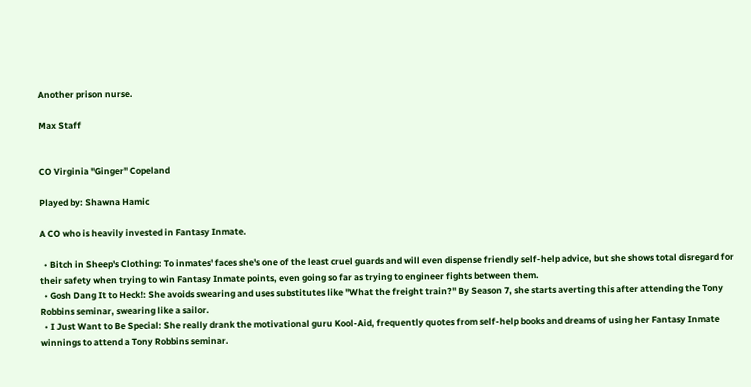Another prison nurse.

Max Staff


CO Virginia "Ginger" Copeland

Played by: Shawna Hamic

A CO who is heavily invested in Fantasy Inmate.

  • Bitch in Sheep's Clothing: To inmates' faces she's one of the least cruel guards and will even dispense friendly self-help advice, but she shows total disregard for their safety when trying to win Fantasy Inmate points, even going so far as trying to engineer fights between them.
  • Gosh Dang It to Heck!: She avoids swearing and uses substitutes like "What the freight train?" By Season 7, she starts averting this after attending the Tony Robbins seminar, swearing like a sailor.
  • I Just Want to Be Special: She really drank the motivational guru Kool-Aid, frequently quotes from self-help books and dreams of using her Fantasy Inmate winnings to attend a Tony Robbins seminar.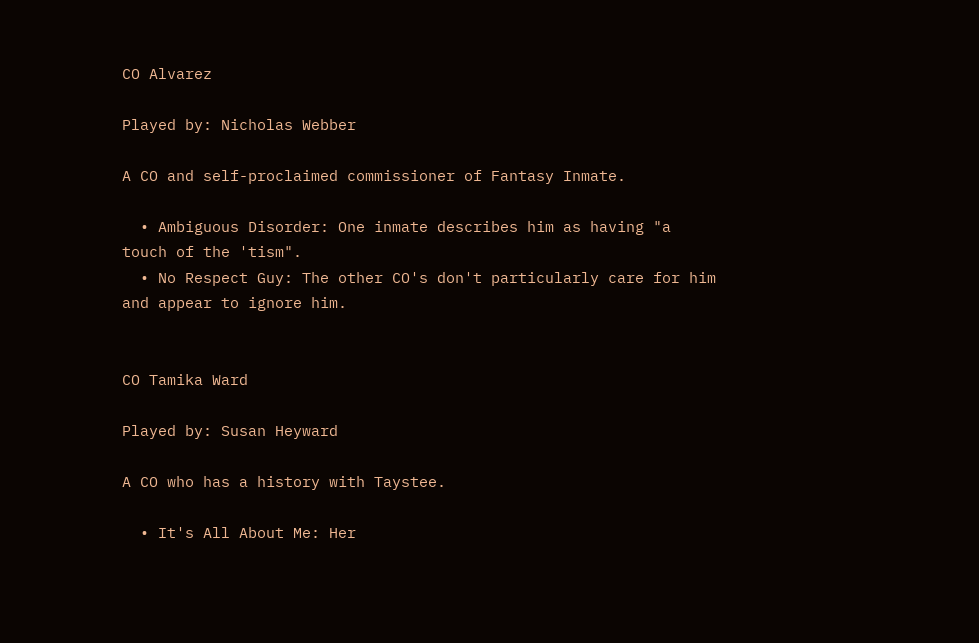CO Alvarez

Played by: Nicholas Webber

A CO and self-proclaimed commissioner of Fantasy Inmate.

  • Ambiguous Disorder: One inmate describes him as having "a touch of the 'tism".
  • No Respect Guy: The other CO's don't particularly care for him and appear to ignore him.


CO Tamika Ward

Played by: Susan Heyward

A CO who has a history with Taystee.

  • It's All About Me: Her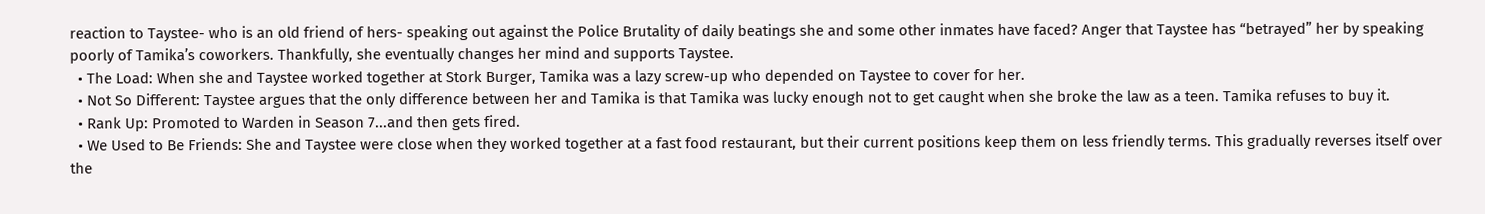reaction to Taystee- who is an old friend of hers- speaking out against the Police Brutality of daily beatings she and some other inmates have faced? Anger that Taystee has “betrayed” her by speaking poorly of Tamika’s coworkers. Thankfully, she eventually changes her mind and supports Taystee.
  • The Load: When she and Taystee worked together at Stork Burger, Tamika was a lazy screw-up who depended on Taystee to cover for her.
  • Not So Different: Taystee argues that the only difference between her and Tamika is that Tamika was lucky enough not to get caught when she broke the law as a teen. Tamika refuses to buy it.
  • Rank Up: Promoted to Warden in Season 7...and then gets fired.
  • We Used to Be Friends: She and Taystee were close when they worked together at a fast food restaurant, but their current positions keep them on less friendly terms. This gradually reverses itself over the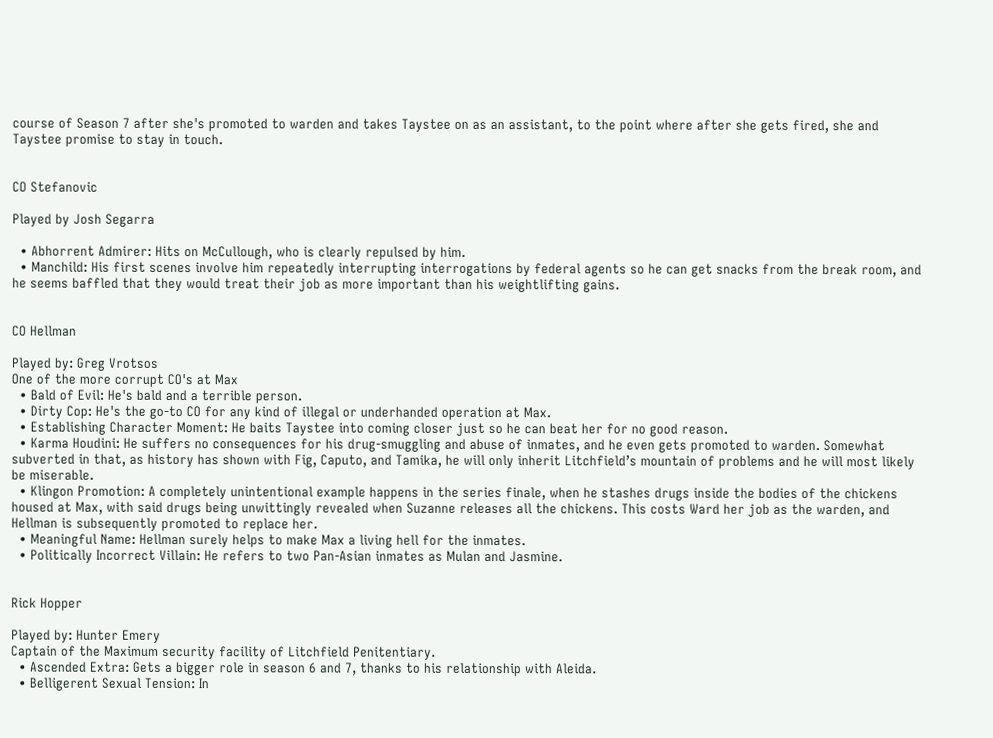course of Season 7 after she's promoted to warden and takes Taystee on as an assistant, to the point where after she gets fired, she and Taystee promise to stay in touch.


CO Stefanovic

Played by Josh Segarra

  • Abhorrent Admirer: Hits on McCullough, who is clearly repulsed by him.
  • Manchild: His first scenes involve him repeatedly interrupting interrogations by federal agents so he can get snacks from the break room, and he seems baffled that they would treat their job as more important than his weightlifting gains.


CO Hellman

Played by: Greg Vrotsos
One of the more corrupt CO's at Max
  • Bald of Evil: He's bald and a terrible person.
  • Dirty Cop: He's the go-to CO for any kind of illegal or underhanded operation at Max.
  • Establishing Character Moment: He baits Taystee into coming closer just so he can beat her for no good reason.
  • Karma Houdini: He suffers no consequences for his drug-smuggling and abuse of inmates, and he even gets promoted to warden. Somewhat subverted in that, as history has shown with Fig, Caputo, and Tamika, he will only inherit Litchfield’s mountain of problems and he will most likely be miserable.
  • Klingon Promotion: A completely unintentional example happens in the series finale, when he stashes drugs inside the bodies of the chickens housed at Max, with said drugs being unwittingly revealed when Suzanne releases all the chickens. This costs Ward her job as the warden, and Hellman is subsequently promoted to replace her.
  • Meaningful Name: Hellman surely helps to make Max a living hell for the inmates.
  • Politically Incorrect Villain: He refers to two Pan-Asian inmates as Mulan and Jasmine.


Rick Hopper

Played by: Hunter Emery
Captain of the Maximum security facility of Litchfield Penitentiary.
  • Ascended Extra: Gets a bigger role in season 6 and 7, thanks to his relationship with Aleida.
  • Belligerent Sexual Tension: In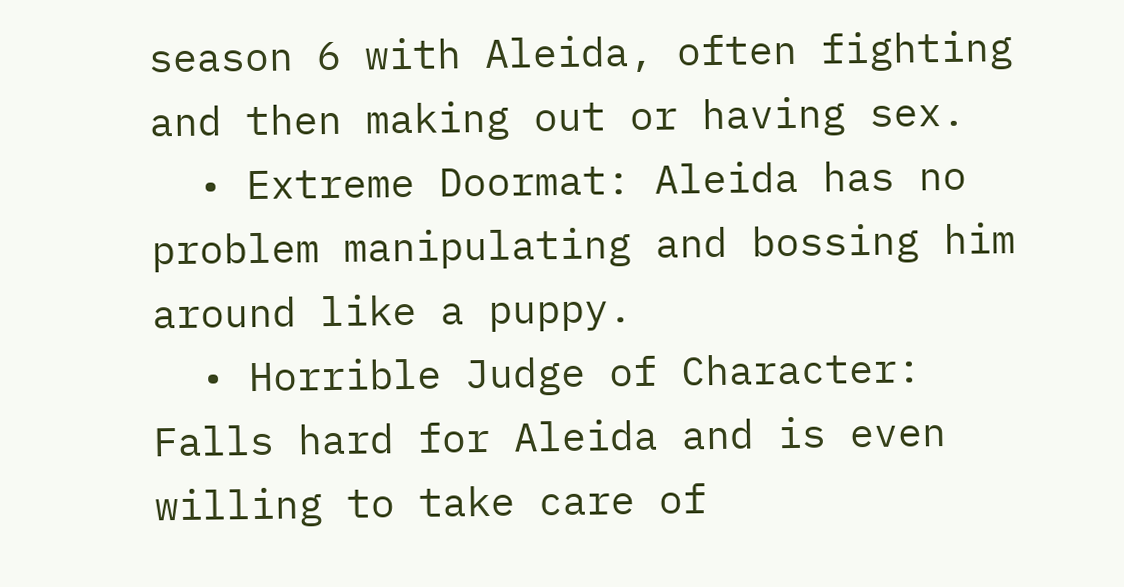season 6 with Aleida, often fighting and then making out or having sex.
  • Extreme Doormat: Aleida has no problem manipulating and bossing him around like a puppy.
  • Horrible Judge of Character: Falls hard for Aleida and is even willing to take care of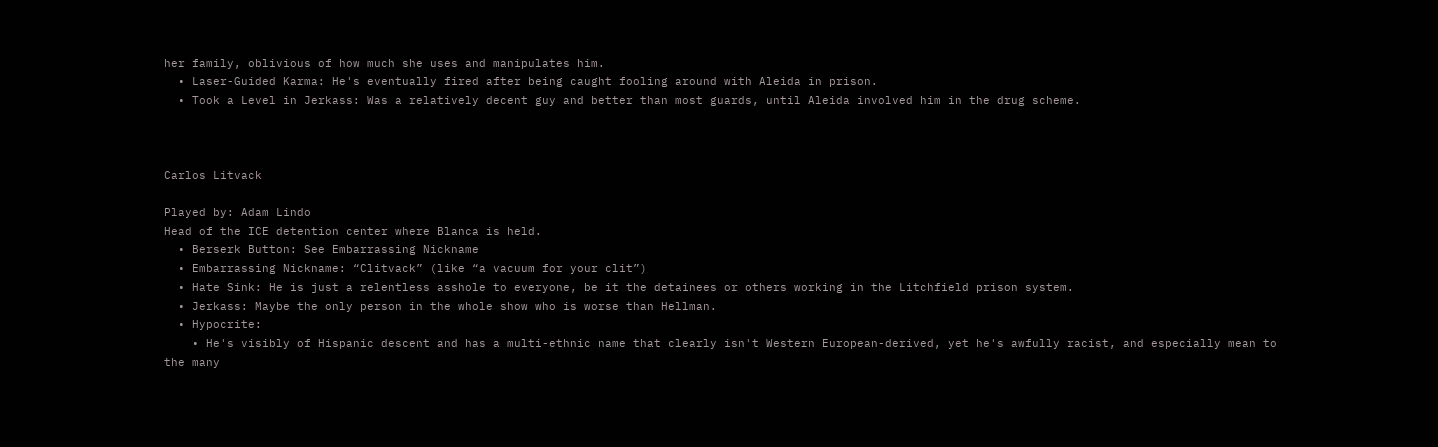her family, oblivious of how much she uses and manipulates him.
  • Laser-Guided Karma: He's eventually fired after being caught fooling around with Aleida in prison.
  • Took a Level in Jerkass: Was a relatively decent guy and better than most guards, until Aleida involved him in the drug scheme.



Carlos Litvack

Played by: Adam Lindo
Head of the ICE detention center where Blanca is held.
  • Berserk Button: See Embarrassing Nickname
  • Embarrassing Nickname: “Clitvack” (like “a vacuum for your clit”)
  • Hate Sink: He is just a relentless asshole to everyone, be it the detainees or others working in the Litchfield prison system.
  • Jerkass: Maybe the only person in the whole show who is worse than Hellman.
  • Hypocrite:
    • He's visibly of Hispanic descent and has a multi-ethnic name that clearly isn't Western European-derived, yet he's awfully racist, and especially mean to the many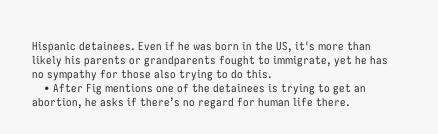Hispanic detainees. Even if he was born in the US, it's more than likely his parents or grandparents fought to immigrate, yet he has no sympathy for those also trying to do this.
    • After Fig mentions one of the detainees is trying to get an abortion, he asks if there’s no regard for human life there.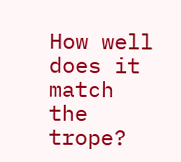How well does it match the trope?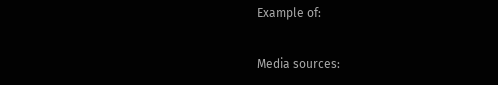Example of:


Media sources: